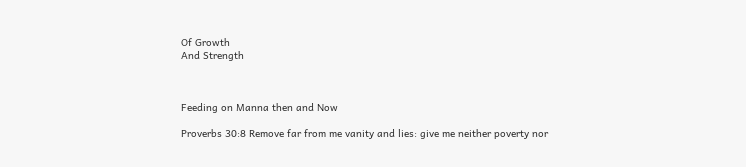Of Growth
And Strength



Feeding on Manna then and Now

Proverbs 30:8 Remove far from me vanity and lies: give me neither poverty nor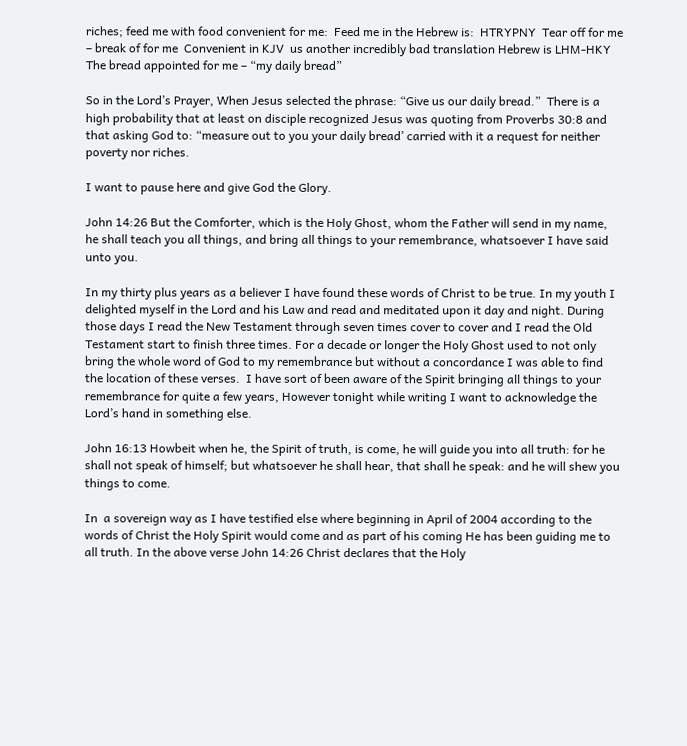riches; feed me with food convenient for me:  Feed me in the Hebrew is:  HTRYPNY  Tear off for me – break of for me  Convenient in KJV  us another incredibly bad translation Hebrew is LHM-HKY The bread appointed for me – “my daily bread”

So in the Lord’s Prayer, When Jesus selected the phrase: “Give us our daily bread.”  There is a high probability that at least on disciple recognized Jesus was quoting from Proverbs 30:8 and that asking God to: “measure out to you your daily bread’ carried with it a request for neither poverty nor riches.

I want to pause here and give God the Glory.

John 14:26 But the Comforter, which is the Holy Ghost, whom the Father will send in my name, he shall teach you all things, and bring all things to your remembrance, whatsoever I have said unto you.

In my thirty plus years as a believer I have found these words of Christ to be true. In my youth I delighted myself in the Lord and his Law and read and meditated upon it day and night. During those days I read the New Testament through seven times cover to cover and I read the Old Testament start to finish three times. For a decade or longer the Holy Ghost used to not only bring the whole word of God to my remembrance but without a concordance I was able to find the location of these verses.  I have sort of been aware of the Spirit bringing all things to your remembrance for quite a few years, However tonight while writing I want to acknowledge the Lord’s hand in something else.

John 16:13 Howbeit when he, the Spirit of truth, is come, he will guide you into all truth: for he shall not speak of himself; but whatsoever he shall hear, that shall he speak: and he will shew you things to come.

In  a sovereign way as I have testified else where beginning in April of 2004 according to the words of Christ the Holy Spirit would come and as part of his coming He has been guiding me to all truth. In the above verse John 14:26 Christ declares that the Holy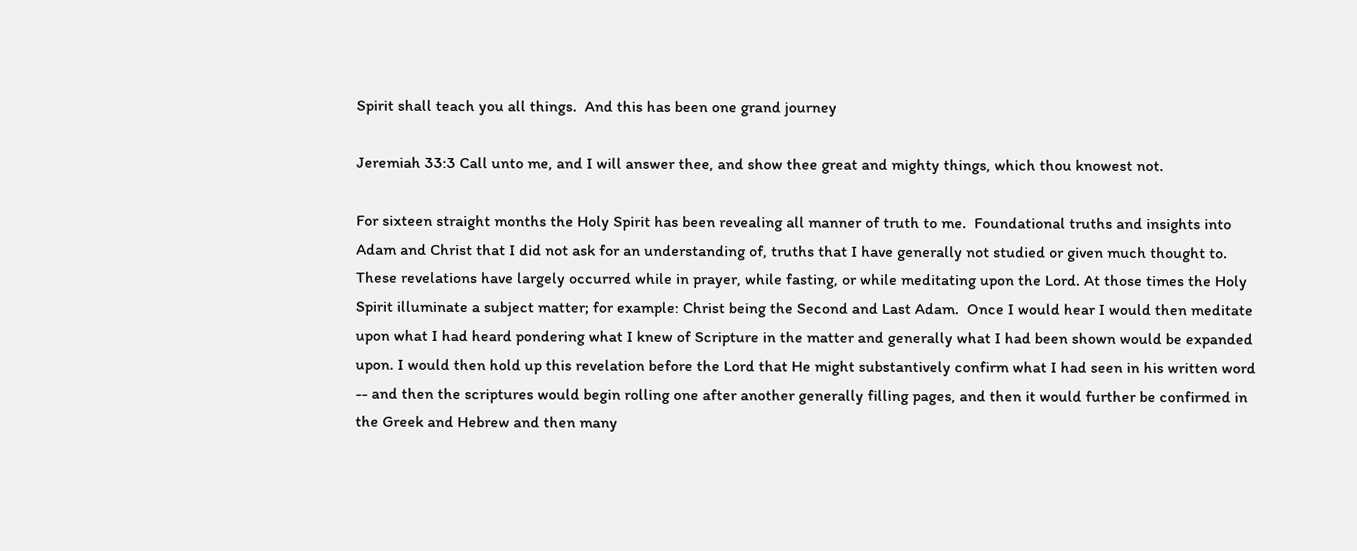Spirit shall teach you all things.  And this has been one grand journey

Jeremiah 33:3 Call unto me, and I will answer thee, and show thee great and mighty things, which thou knowest not.

For sixteen straight months the Holy Spirit has been revealing all manner of truth to me.  Foundational truths and insights into Adam and Christ that I did not ask for an understanding of, truths that I have generally not studied or given much thought to. These revelations have largely occurred while in prayer, while fasting, or while meditating upon the Lord. At those times the Holy Spirit illuminate a subject matter; for example: Christ being the Second and Last Adam.  Once I would hear I would then meditate upon what I had heard pondering what I knew of Scripture in the matter and generally what I had been shown would be expanded upon. I would then hold up this revelation before the Lord that He might substantively confirm what I had seen in his written word  -- and then the scriptures would begin rolling one after another generally filling pages, and then it would further be confirmed in the Greek and Hebrew and then many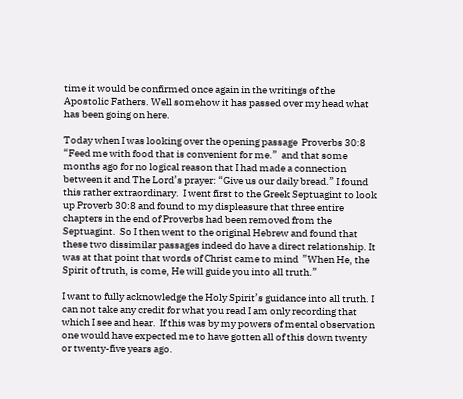time it would be confirmed once again in the writings of the Apostolic Fathers. Well somehow it has passed over my head what has been going on here.

Today when I was looking over the opening passage  Proverbs 30:8 “Feed me with food that is convenient for me.”  and that some months ago for no logical reason that I had made a connection between it and The Lord’s prayer: “Give us our daily bread.” I found this rather extraordinary.  I went first to the Greek Septuagint to look up Proverb 30:8 and found to my displeasure that three entire chapters in the end of Proverbs had been removed from the Septuagint.  So I then went to the original Hebrew and found that these two dissimilar passages indeed do have a direct relationship. It was at that point that words of Christ came to mind  ”When He, the Spirit of truth, is come, He will guide you into all truth.”

I want to fully acknowledge the Holy Spirit’s guidance into all truth. I can not take any credit for what you read I am only recording that which I see and hear.  If this was by my powers of mental observation one would have expected me to have gotten all of this down twenty or twenty-five years ago.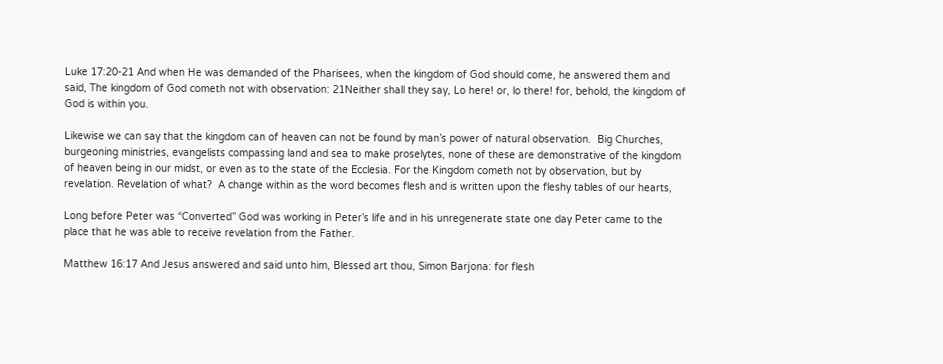Luke 17:20-21 And when He was demanded of the Pharisees, when the kingdom of God should come, he answered them and said, The kingdom of God cometh not with observation: 21Neither shall they say, Lo here! or, lo there! for, behold, the kingdom of God is within you.

Likewise we can say that the kingdom can of heaven can not be found by man’s power of natural observation.  Big Churches, burgeoning ministries, evangelists compassing land and sea to make proselytes, none of these are demonstrative of the kingdom of heaven being in our midst, or even as to the state of the Ecclesia. For the Kingdom cometh not by observation, but by revelation. Revelation of what?  A change within as the word becomes flesh and is written upon the fleshy tables of our hearts,

Long before Peter was “Converted” God was working in Peter’s life and in his unregenerate state one day Peter came to the place that he was able to receive revelation from the Father.

Matthew 16:17 And Jesus answered and said unto him, Blessed art thou, Simon Barjona: for flesh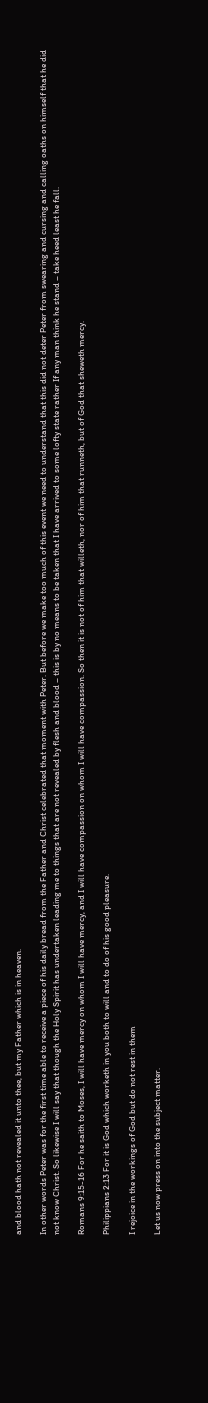and blood hath not revealed it unto thee, but my Father which is in heaven.

In other words Peter was for the first time able to receive a piece of his daily bread from the Father and Christ celebrated that moment with Peter. But before we make too much of this event we need to understand that this did not deter Peter from swearing and cursing and calling oaths on himself that he did not know Christ. So likewise I will say that though the Holy Spirit has undertaken leading me to things that are not revealed by flesh and blood – this is by no means to be taken that I have arrived to some lofty state rather If any man think he stand – take heed least he fall.

Romans 9:15-16 For he saith to Moses, I will have mercy on whom I will have mercy, and I will have compassion on whom I will have compassion. So then it is not of him that willeth, nor of him that runneth, but of God that sheweth mercy.

Philippians 2:13 For it is God which worketh in you both to will and to do of his good pleasure.

I rejoice in the workings of God but do not rest in them

Let us now press on into the subject matter.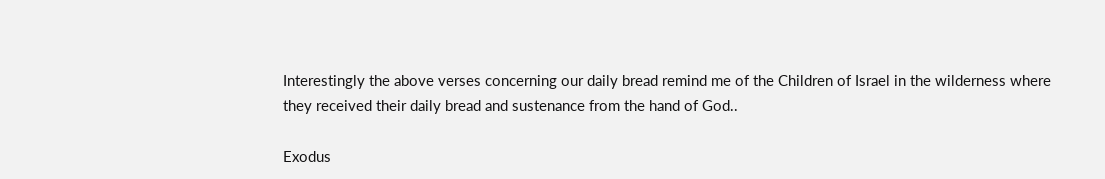Interestingly the above verses concerning our daily bread remind me of the Children of Israel in the wilderness where they received their daily bread and sustenance from the hand of God..

Exodus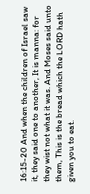16:15-20 And when the children of Israel saw it, they said one to another, It is manna: for they wist not what it was. And Moses said unto them, This is the bread which the LORD hath given you to eat.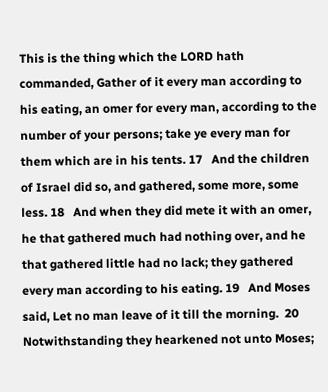This is the thing which the LORD hath commanded, Gather of it every man according to his eating, an omer for every man, according to the number of your persons; take ye every man for them which are in his tents. 17   And the children of Israel did so, and gathered, some more, some less. 18   And when they did mete it with an omer, he that gathered much had nothing over, and he that gathered little had no lack; they gathered every man according to his eating. 19   And Moses said, Let no man leave of it till the morning.  20   Notwithstanding they hearkened not unto Moses;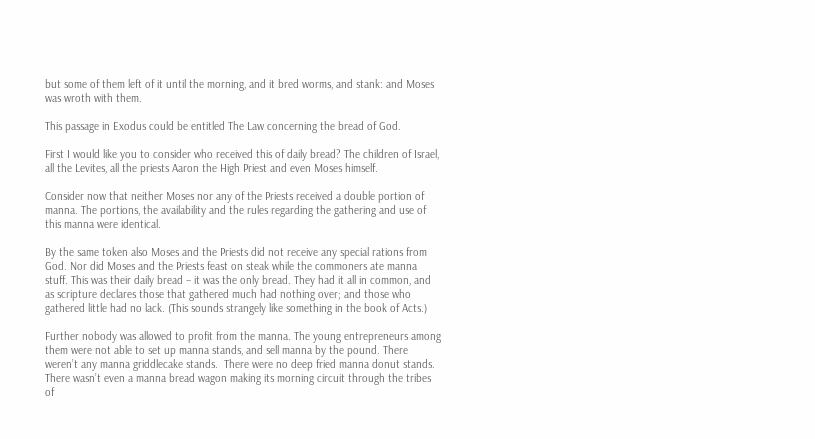but some of them left of it until the morning, and it bred worms, and stank: and Moses was wroth with them.

This passage in Exodus could be entitled The Law concerning the bread of God.

First I would like you to consider who received this of daily bread? The children of Israel, all the Levites, all the priests Aaron the High Priest and even Moses himself.

Consider now that neither Moses nor any of the Priests received a double portion of manna. The portions, the availability and the rules regarding the gathering and use of this manna were identical.

By the same token also Moses and the Priests did not receive any special rations from God. Nor did Moses and the Priests feast on steak while the commoners ate manna stuff. This was their daily bread – it was the only bread. They had it all in common, and as scripture declares those that gathered much had nothing over; and those who gathered little had no lack. (This sounds strangely like something in the book of Acts.)

Further nobody was allowed to profit from the manna. The young entrepreneurs among them were not able to set up manna stands, and sell manna by the pound. There weren’t any manna griddlecake stands.  There were no deep fried manna donut stands. There wasn’t even a manna bread wagon making its morning circuit through the tribes of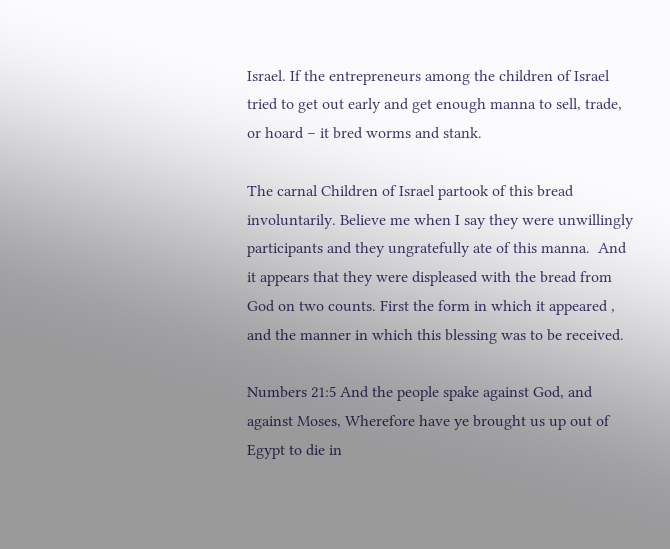Israel. If the entrepreneurs among the children of Israel tried to get out early and get enough manna to sell, trade, or hoard – it bred worms and stank.

The carnal Children of Israel partook of this bread involuntarily. Believe me when I say they were unwillingly participants and they ungratefully ate of this manna.  And it appears that they were displeased with the bread from God on two counts. First the form in which it appeared , and the manner in which this blessing was to be received.

Numbers 21:5 And the people spake against God, and against Moses, Wherefore have ye brought us up out of Egypt to die in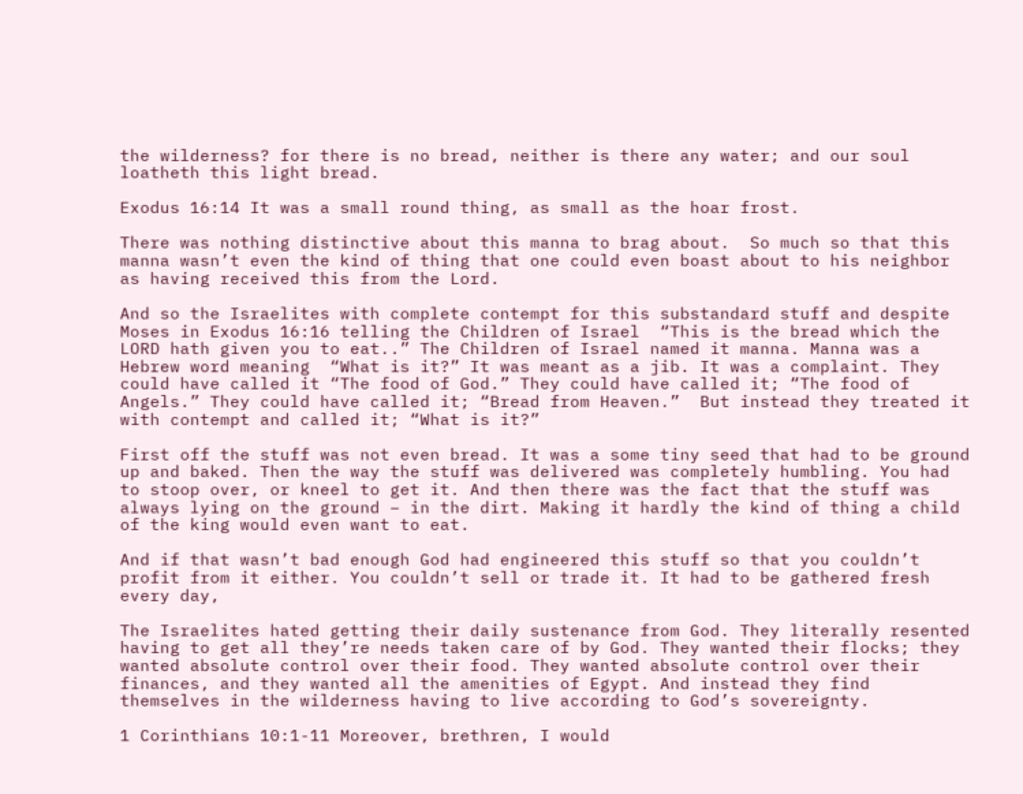the wilderness? for there is no bread, neither is there any water; and our soul loatheth this light bread.

Exodus 16:14 It was a small round thing, as small as the hoar frost.

There was nothing distinctive about this manna to brag about.  So much so that this manna wasn’t even the kind of thing that one could even boast about to his neighbor as having received this from the Lord.

And so the Israelites with complete contempt for this substandard stuff and despite Moses in Exodus 16:16 telling the Children of Israel  “This is the bread which the LORD hath given you to eat..” The Children of Israel named it manna. Manna was a Hebrew word meaning  “What is it?” It was meant as a jib. It was a complaint. They could have called it “The food of God.” They could have called it; “The food of Angels.” They could have called it; “Bread from Heaven.”  But instead they treated it with contempt and called it; “What is it?”

First off the stuff was not even bread. It was a some tiny seed that had to be ground up and baked. Then the way the stuff was delivered was completely humbling. You had to stoop over, or kneel to get it. And then there was the fact that the stuff was always lying on the ground – in the dirt. Making it hardly the kind of thing a child of the king would even want to eat.

And if that wasn’t bad enough God had engineered this stuff so that you couldn’t profit from it either. You couldn’t sell or trade it. It had to be gathered fresh every day,

The Israelites hated getting their daily sustenance from God. They literally resented having to get all they’re needs taken care of by God. They wanted their flocks; they wanted absolute control over their food. They wanted absolute control over their finances, and they wanted all the amenities of Egypt. And instead they find themselves in the wilderness having to live according to God’s sovereignty.

1 Corinthians 10:1-11 Moreover, brethren, I would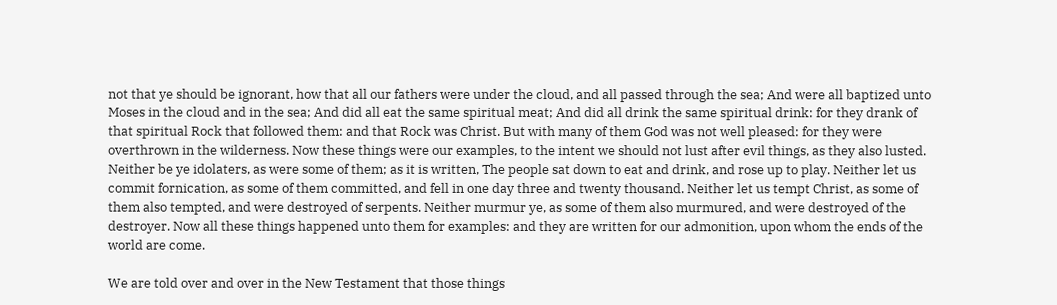not that ye should be ignorant, how that all our fathers were under the cloud, and all passed through the sea; And were all baptized unto Moses in the cloud and in the sea; And did all eat the same spiritual meat; And did all drink the same spiritual drink: for they drank of that spiritual Rock that followed them: and that Rock was Christ. But with many of them God was not well pleased: for they were overthrown in the wilderness. Now these things were our examples, to the intent we should not lust after evil things, as they also lusted. Neither be ye idolaters, as were some of them; as it is written, The people sat down to eat and drink, and rose up to play. Neither let us commit fornication, as some of them committed, and fell in one day three and twenty thousand. Neither let us tempt Christ, as some of them also tempted, and were destroyed of serpents. Neither murmur ye, as some of them also murmured, and were destroyed of the destroyer. Now all these things happened unto them for examples: and they are written for our admonition, upon whom the ends of the world are come.

We are told over and over in the New Testament that those things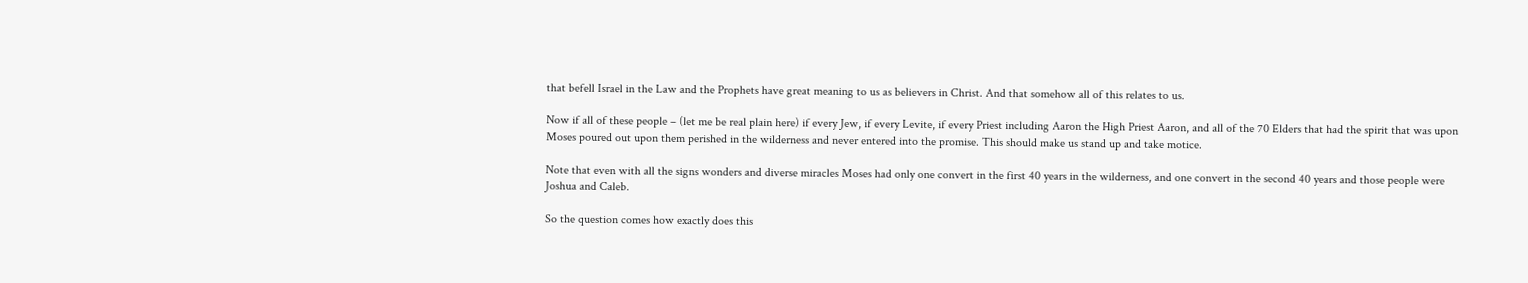that befell Israel in the Law and the Prophets have great meaning to us as believers in Christ. And that somehow all of this relates to us.

Now if all of these people – (let me be real plain here) if every Jew, if every Levite, if every Priest including Aaron the High Priest Aaron, and all of the 70 Elders that had the spirit that was upon Moses poured out upon them perished in the wilderness and never entered into the promise. This should make us stand up and take motice.

Note that even with all the signs wonders and diverse miracles Moses had only one convert in the first 40 years in the wilderness, and one convert in the second 40 years and those people were Joshua and Caleb.

So the question comes how exactly does this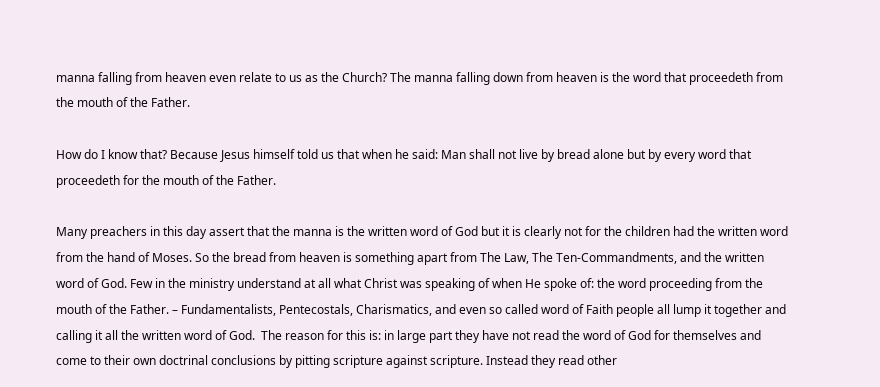manna falling from heaven even relate to us as the Church? The manna falling down from heaven is the word that proceedeth from the mouth of the Father.

How do I know that? Because Jesus himself told us that when he said: Man shall not live by bread alone but by every word that proceedeth for the mouth of the Father.

Many preachers in this day assert that the manna is the written word of God but it is clearly not for the children had the written word from the hand of Moses. So the bread from heaven is something apart from The Law, The Ten-Commandments, and the written word of God. Few in the ministry understand at all what Christ was speaking of when He spoke of: the word proceeding from the mouth of the Father. – Fundamentalists, Pentecostals, Charismatics, and even so called word of Faith people all lump it together and calling it all the written word of God.  The reason for this is: in large part they have not read the word of God for themselves and come to their own doctrinal conclusions by pitting scripture against scripture. Instead they read other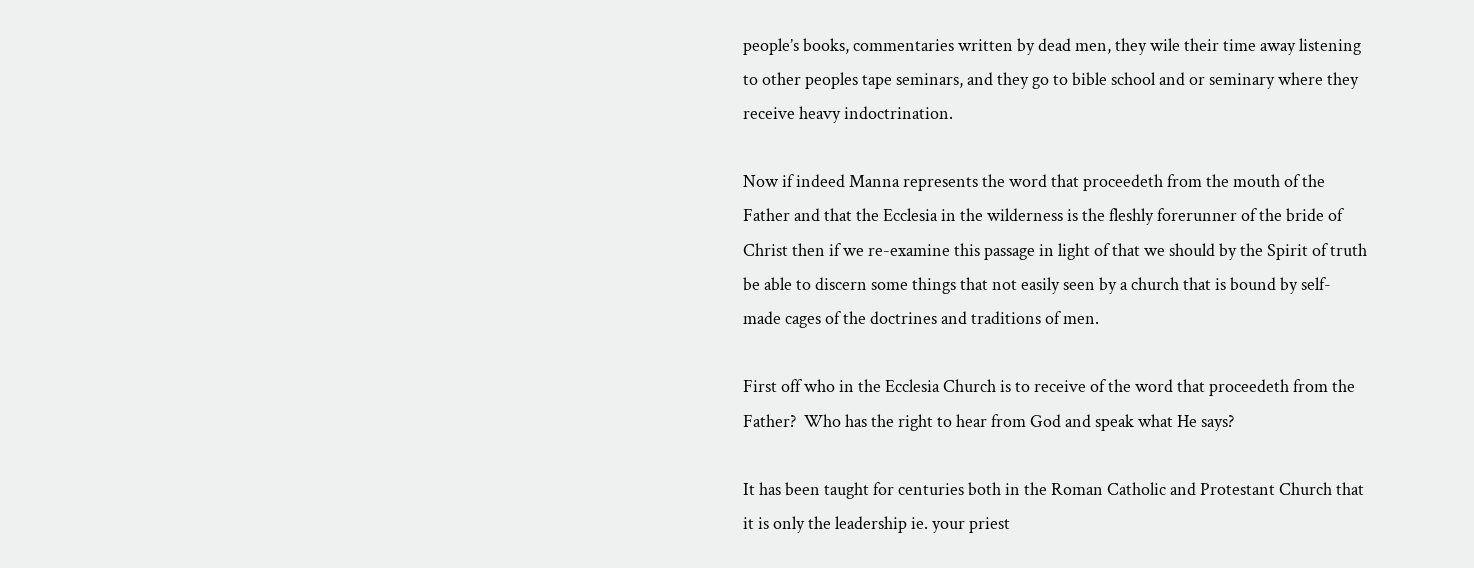people’s books, commentaries written by dead men, they wile their time away listening to other peoples tape seminars, and they go to bible school and or seminary where they receive heavy indoctrination.

Now if indeed Manna represents the word that proceedeth from the mouth of the Father and that the Ecclesia in the wilderness is the fleshly forerunner of the bride of Christ then if we re-examine this passage in light of that we should by the Spirit of truth be able to discern some things that not easily seen by a church that is bound by self-made cages of the doctrines and traditions of men.

First off who in the Ecclesia Church is to receive of the word that proceedeth from the Father?  Who has the right to hear from God and speak what He says?

It has been taught for centuries both in the Roman Catholic and Protestant Church that it is only the leadership ie. your priest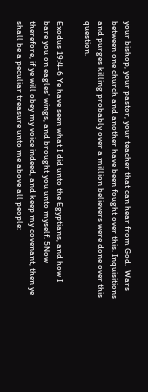your bishop, your pastor, your teacher that can hear from God.  Wars between one church and another have been fought over this. Inquisitions and purges killing probably over a million believers were done over this question.

Exodus 19:4-6 Ye have seen what I did unto the Egyptians, and how I bare you on eagles' wings, and brought you unto myself. 5Now therefore, if ye will obey my voice indeed, and keep my covenant, then ye shall be a peculiar treasure unto me above all people: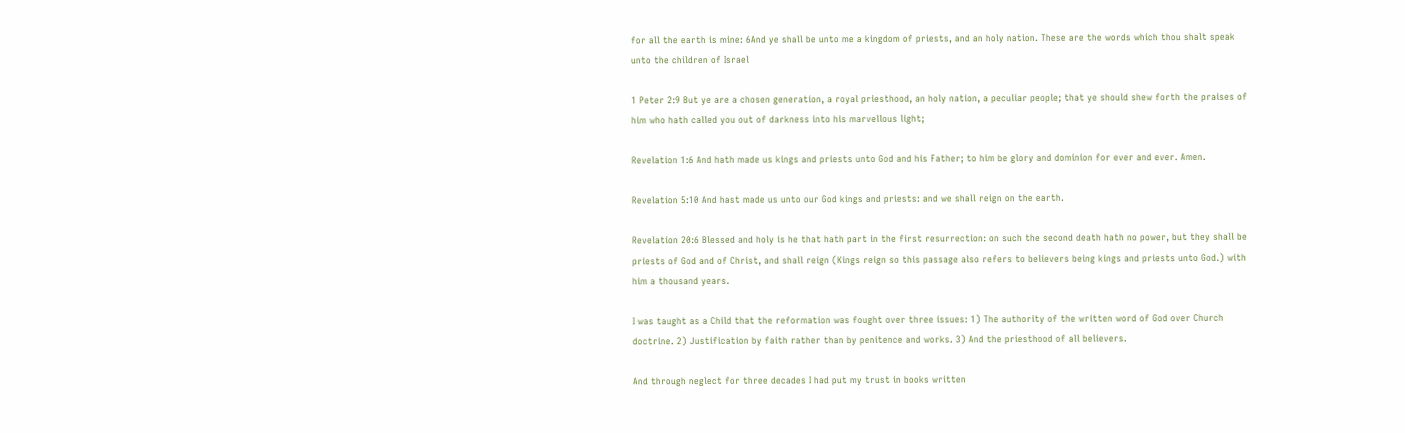for all the earth is mine: 6And ye shall be unto me a kingdom of priests, and an holy nation. These are the words which thou shalt speak unto the children of Israel

1 Peter 2:9 But ye are a chosen generation, a royal priesthood, an holy nation, a peculiar people; that ye should shew forth the praises of him who hath called you out of darkness into his marvellous light;

Revelation 1:6 And hath made us kings and priests unto God and his Father; to him be glory and dominion for ever and ever. Amen.

Revelation 5:10 And hast made us unto our God kings and priests: and we shall reign on the earth.

Revelation 20:6 Blessed and holy is he that hath part in the first resurrection: on such the second death hath no power, but they shall be priests of God and of Christ, and shall reign (Kings reign so this passage also refers to believers being kings and priests unto God.) with him a thousand years.

I was taught as a Child that the reformation was fought over three issues: 1) The authority of the written word of God over Church doctrine. 2) Justification by faith rather than by penitence and works. 3) And the priesthood of all believers.

And through neglect for three decades I had put my trust in books written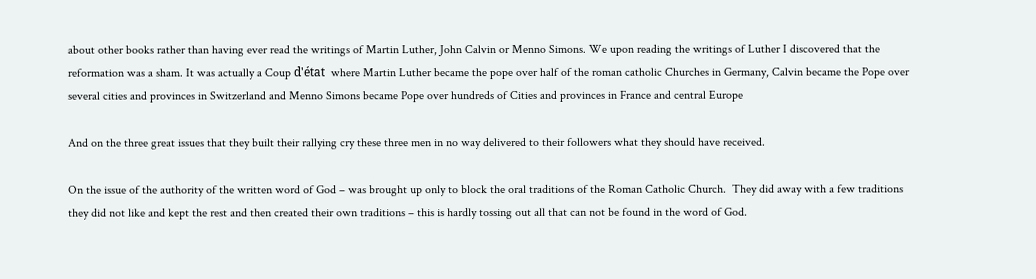about other books rather than having ever read the writings of Martin Luther, John Calvin or Menno Simons. We upon reading the writings of Luther I discovered that the reformation was a sham. It was actually a Coup d'état  where Martin Luther became the pope over half of the roman catholic Churches in Germany, Calvin became the Pope over several cities and provinces in Switzerland and Menno Simons became Pope over hundreds of Cities and provinces in France and central Europe

And on the three great issues that they built their rallying cry these three men in no way delivered to their followers what they should have received.

On the issue of the authority of the written word of God – was brought up only to block the oral traditions of the Roman Catholic Church.  They did away with a few traditions they did not like and kept the rest and then created their own traditions – this is hardly tossing out all that can not be found in the word of God.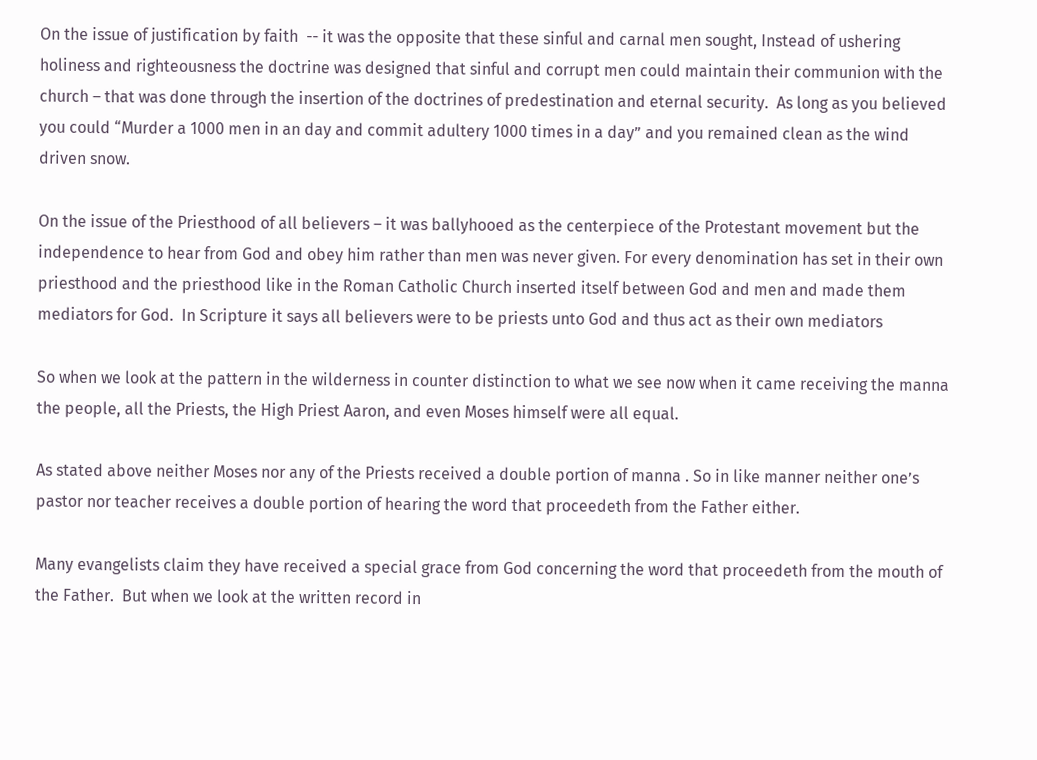On the issue of justification by faith  -- it was the opposite that these sinful and carnal men sought, Instead of ushering holiness and righteousness the doctrine was designed that sinful and corrupt men could maintain their communion with the church – that was done through the insertion of the doctrines of predestination and eternal security.  As long as you believed you could “Murder a 1000 men in an day and commit adultery 1000 times in a day” and you remained clean as the wind driven snow.

On the issue of the Priesthood of all believers – it was ballyhooed as the centerpiece of the Protestant movement but the independence to hear from God and obey him rather than men was never given. For every denomination has set in their own priesthood and the priesthood like in the Roman Catholic Church inserted itself between God and men and made them mediators for God.  In Scripture it says all believers were to be priests unto God and thus act as their own mediators

So when we look at the pattern in the wilderness in counter distinction to what we see now when it came receiving the manna the people, all the Priests, the High Priest Aaron, and even Moses himself were all equal.

As stated above neither Moses nor any of the Priests received a double portion of manna . So in like manner neither one’s pastor nor teacher receives a double portion of hearing the word that proceedeth from the Father either.

Many evangelists claim they have received a special grace from God concerning the word that proceedeth from the mouth of the Father.  But when we look at the written record in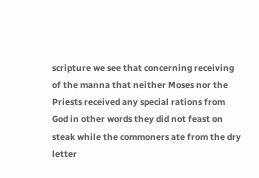scripture we see that concerning receiving of the manna that neither Moses nor the Priests received any special rations from God in other words they did not feast on steak while the commoners ate from the dry letter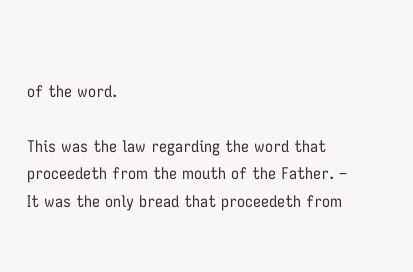of the word.

This was the law regarding the word that proceedeth from the mouth of the Father. – It was the only bread that proceedeth from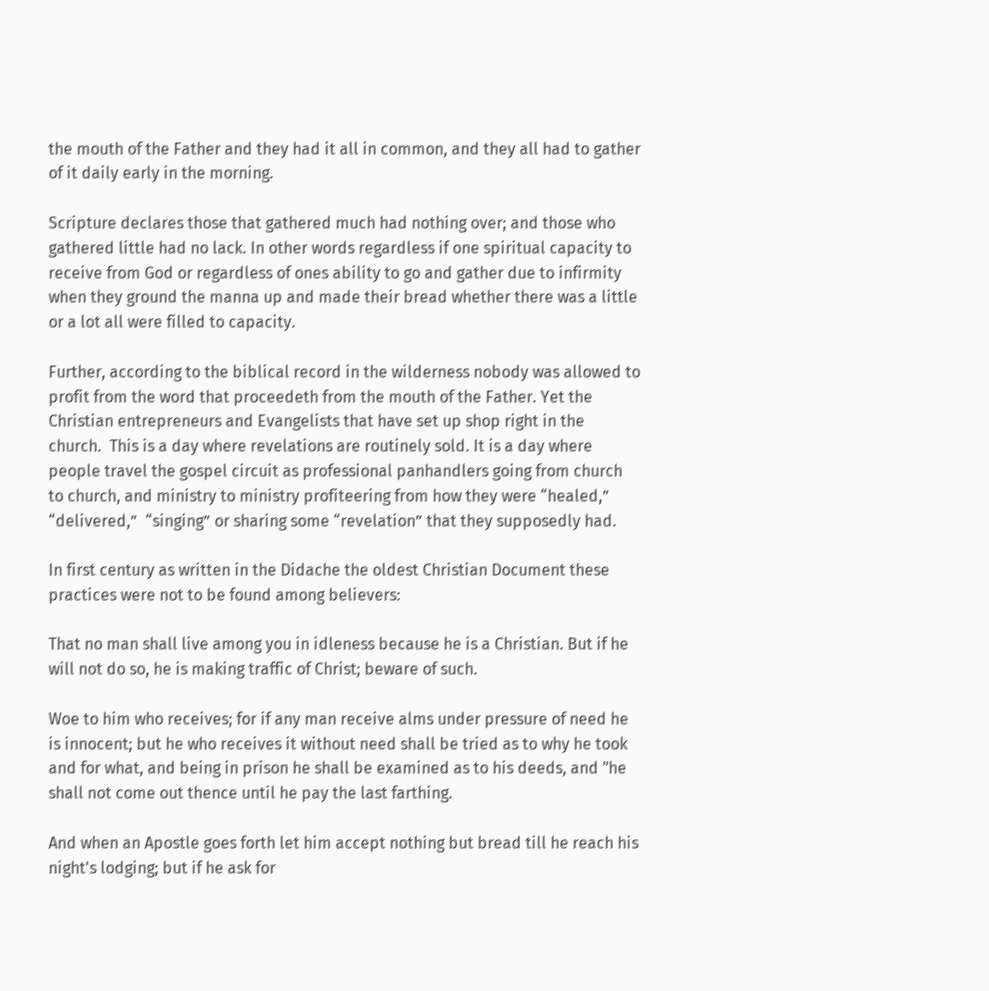the mouth of the Father and they had it all in common, and they all had to gather of it daily early in the morning.

Scripture declares those that gathered much had nothing over; and those who gathered little had no lack. In other words regardless if one spiritual capacity to receive from God or regardless of ones ability to go and gather due to infirmity when they ground the manna up and made their bread whether there was a little or a lot all were filled to capacity.

Further, according to the biblical record in the wilderness nobody was allowed to profit from the word that proceedeth from the mouth of the Father. Yet the Christian entrepreneurs and Evangelists that have set up shop right in the church.  This is a day where revelations are routinely sold. It is a day where people travel the gospel circuit as professional panhandlers going from church to church, and ministry to ministry profiteering from how they were “healed,”  “delivered,”  “singing” or sharing some “revelation” that they supposedly had.

In first century as written in the Didache the oldest Christian Document these practices were not to be found among believers:

That no man shall live among you in idleness because he is a Christian. But if he will not do so, he is making traffic of Christ; beware of such.

Woe to him who receives; for if any man receive alms under pressure of need he is innocent; but he who receives it without need shall be tried as to why he took and for what, and being in prison he shall be examined as to his deeds, and "he shall not come out thence until he pay the last farthing.

And when an Apostle goes forth let him accept nothing but bread till he reach his night's lodging; but if he ask for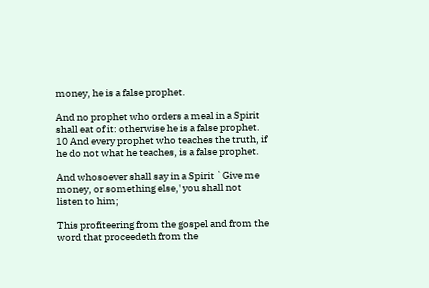money, he is a false prophet.

And no prophet who orders a meal in a Spirit shall eat of it: otherwise he is a false prophet. 10 And every prophet who teaches the truth, if he do not what he teaches, is a false prophet.

And whosoever shall say in a Spirit `Give me money, or something else,' you shall not listen to him;

This profiteering from the gospel and from the word that proceedeth from the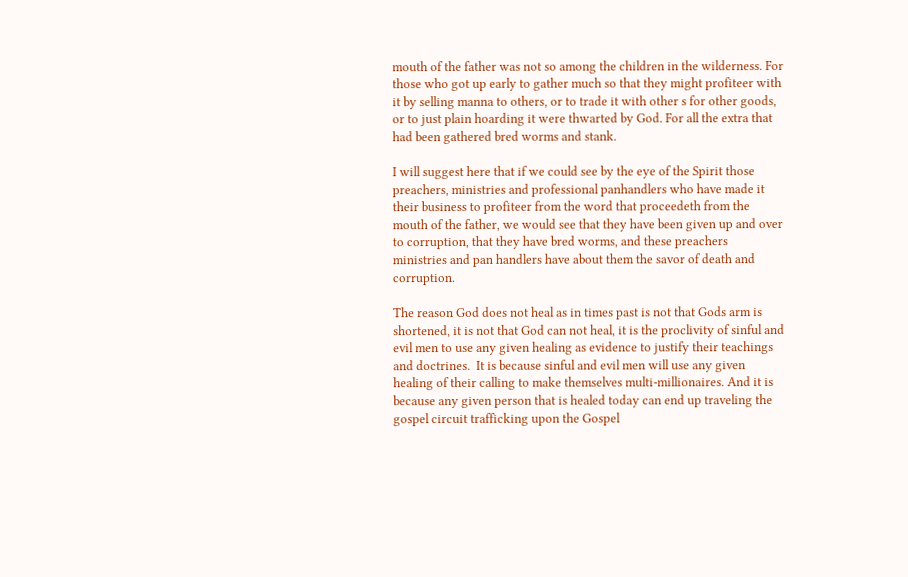mouth of the father was not so among the children in the wilderness. For those who got up early to gather much so that they might profiteer with it by selling manna to others, or to trade it with other s for other goods, or to just plain hoarding it were thwarted by God. For all the extra that had been gathered bred worms and stank.

I will suggest here that if we could see by the eye of the Spirit those preachers, ministries and professional panhandlers who have made it their business to profiteer from the word that proceedeth from the mouth of the father, we would see that they have been given up and over to corruption, that they have bred worms, and these preachers ministries and pan handlers have about them the savor of death and corruption.

The reason God does not heal as in times past is not that Gods arm is shortened, it is not that God can not heal, it is the proclivity of sinful and evil men to use any given healing as evidence to justify their teachings and doctrines.  It is because sinful and evil men will use any given healing of their calling to make themselves multi-millionaires. And it is because any given person that is healed today can end up traveling the gospel circuit trafficking upon the Gospel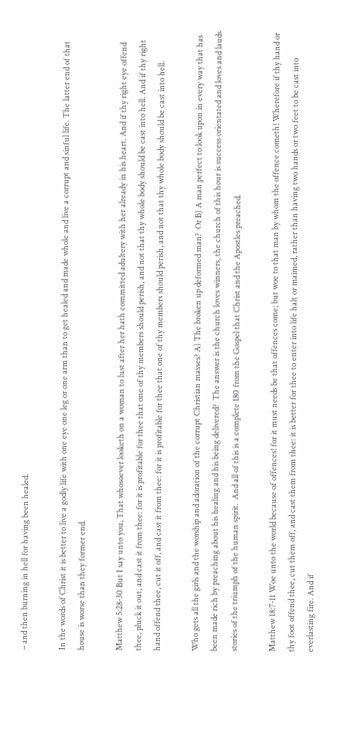– and then burning in hell for having been healed.

In the words of Christ it is better to live a godly life with one eye one leg or one arm than to get healed and made whole and live a corrupt and sinful life. The latter end of that house is worse than they former end.

Matthew 5:28-30 But I say unto you, That whosoever looketh on a woman to lust after her hath committed adultery with her already in his heart. And if thy right eye offend thee, pluck it out, and cast it from thee: for it is profitable for thee that one of thy members should perish, and not that thy whole body should be cast into hell. And if thy right hand offend thee, cut it off, and cast it from thee: for it is profitable for thee that one of thy members should perish, and not that thy whole body should be cast into hell.

Who gets all the girls and the worship and adoration of the corrupt Christian masses? A) The broken up deformed man?  Or B) A man perfect to look upon in every way that has been made rich by preaching about his healing and his being delivered?  The answer is the church loves winners, the church of this hour is success orientated and loves and lauds stories of the triumph of the human spirit.  And all of this is a complete 180 from the Gospel that Christ and the Apostles preached.

Matthew 18:7-11 Woe unto the world because of offences! for it must needs be that offences come; but woe to that man by whom the offence cometh! Wherefore if thy hand or thy foot offend thee, cut them off, and cast them from thee: it is better for thee to enter into life halt or maimed, rather than having two hands or two feet to be cast into everlasting fire. And if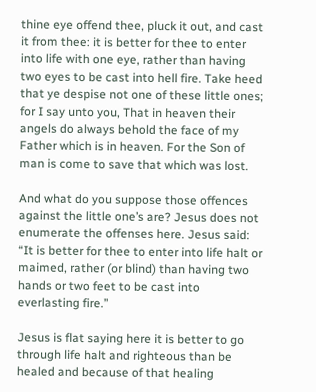thine eye offend thee, pluck it out, and cast it from thee: it is better for thee to enter into life with one eye, rather than having two eyes to be cast into hell fire. Take heed that ye despise not one of these little ones; for I say unto you, That in heaven their angels do always behold the face of my Father which is in heaven. For the Son of man is come to save that which was lost.

And what do you suppose those offences against the little one’s are? Jesus does not enumerate the offenses here. Jesus said: “It is better for thee to enter into life halt or maimed, rather (or blind) than having two hands or two feet to be cast into everlasting fire.”

Jesus is flat saying here it is better to go through life halt and righteous than be healed and because of that healing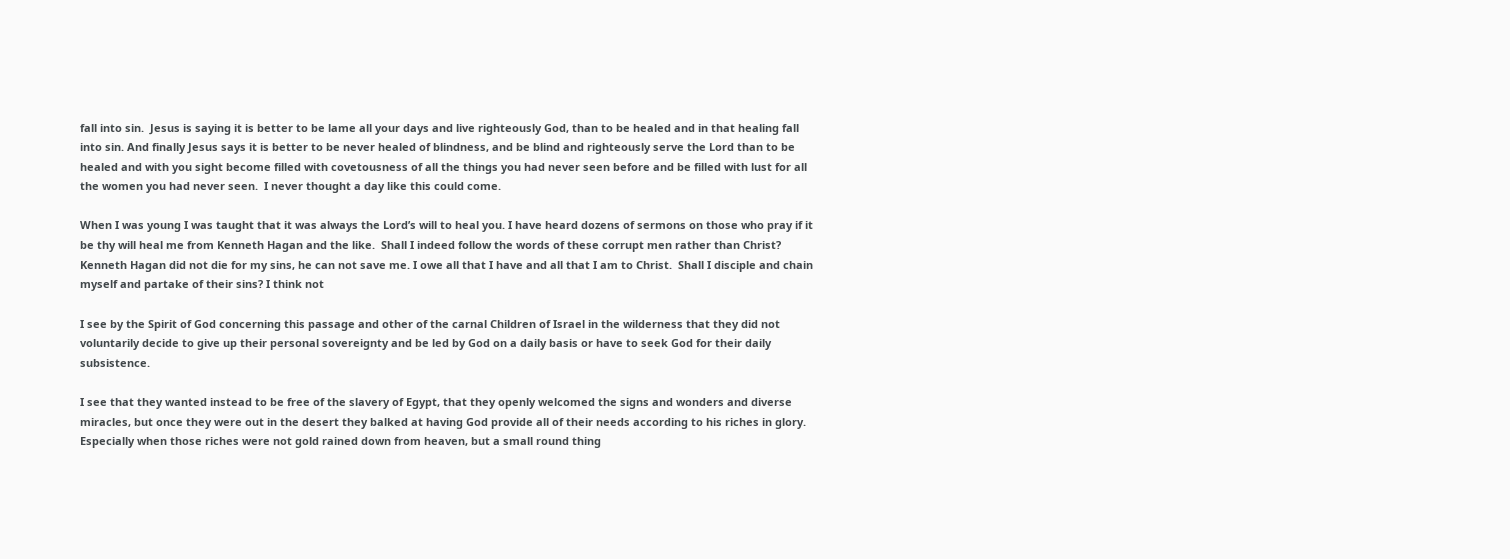fall into sin.  Jesus is saying it is better to be lame all your days and live righteously God, than to be healed and in that healing fall into sin. And finally Jesus says it is better to be never healed of blindness, and be blind and righteously serve the Lord than to be healed and with you sight become filled with covetousness of all the things you had never seen before and be filled with lust for all the women you had never seen.  I never thought a day like this could come.

When I was young I was taught that it was always the Lord’s will to heal you. I have heard dozens of sermons on those who pray if it be thy will heal me from Kenneth Hagan and the like.  Shall I indeed follow the words of these corrupt men rather than Christ? Kenneth Hagan did not die for my sins, he can not save me. I owe all that I have and all that I am to Christ.  Shall I disciple and chain myself and partake of their sins? I think not

I see by the Spirit of God concerning this passage and other of the carnal Children of Israel in the wilderness that they did not voluntarily decide to give up their personal sovereignty and be led by God on a daily basis or have to seek God for their daily subsistence.

I see that they wanted instead to be free of the slavery of Egypt, that they openly welcomed the signs and wonders and diverse miracles, but once they were out in the desert they balked at having God provide all of their needs according to his riches in glory. Especially when those riches were not gold rained down from heaven, but a small round thing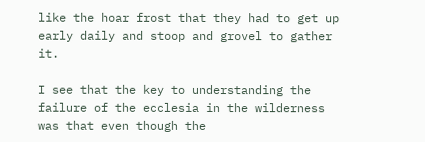like the hoar frost that they had to get up early daily and stoop and grovel to gather it.

I see that the key to understanding the failure of the ecclesia in the wilderness was that even though the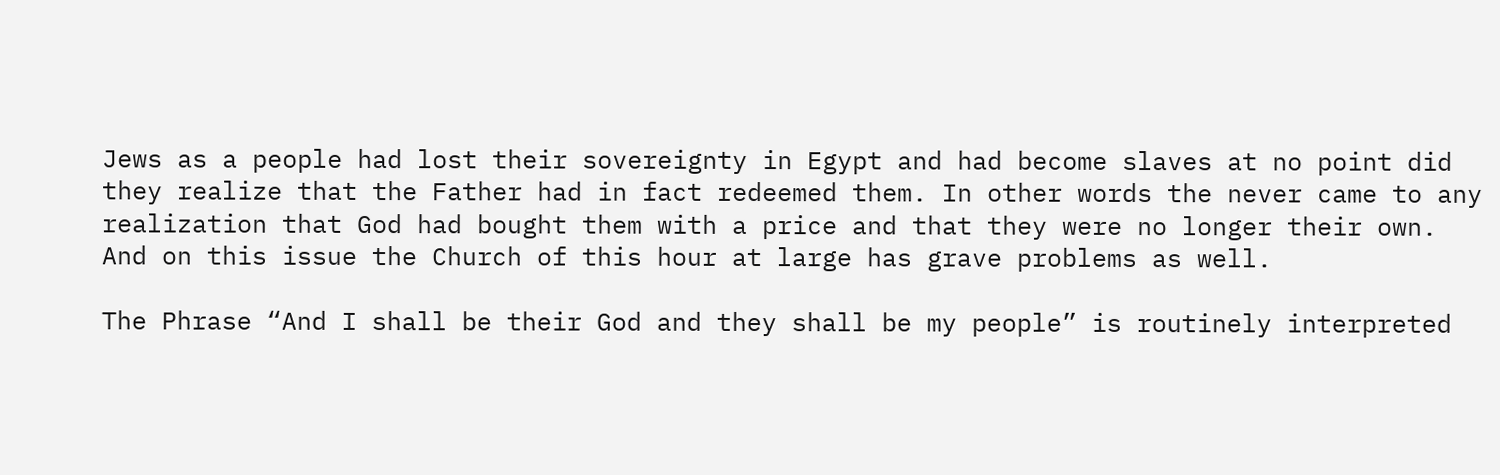Jews as a people had lost their sovereignty in Egypt and had become slaves at no point did they realize that the Father had in fact redeemed them. In other words the never came to any realization that God had bought them with a price and that they were no longer their own. And on this issue the Church of this hour at large has grave problems as well.

The Phrase “And I shall be their God and they shall be my people” is routinely interpreted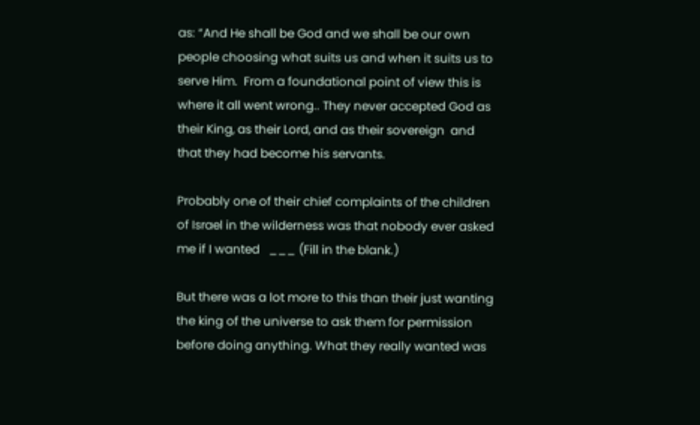as: “And He shall be God and we shall be our own people choosing what suits us and when it suits us to serve Him.  From a foundational point of view this is where it all went wrong.. They never accepted God as their King, as their Lord, and as their sovereign  and that they had become his servants.

Probably one of their chief complaints of the children of Israel in the wilderness was that nobody ever asked me if I wanted   ___ (Fill in the blank.)

But there was a lot more to this than their just wanting the king of the universe to ask them for permission before doing anything. What they really wanted was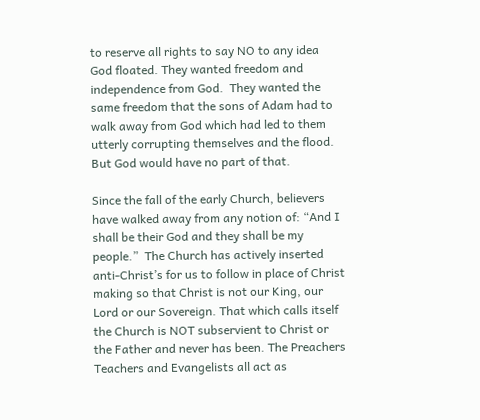to reserve all rights to say NO to any idea God floated. They wanted freedom and independence from God.  They wanted the same freedom that the sons of Adam had to walk away from God which had led to them utterly corrupting themselves and the flood. But God would have no part of that.

Since the fall of the early Church, believers have walked away from any notion of: “And I shall be their God and they shall be my people.”  The Church has actively inserted anti-Christ’s for us to follow in place of Christ making so that Christ is not our King, our Lord or our Sovereign. That which calls itself the Church is NOT subservient to Christ or the Father and never has been. The Preachers Teachers and Evangelists all act as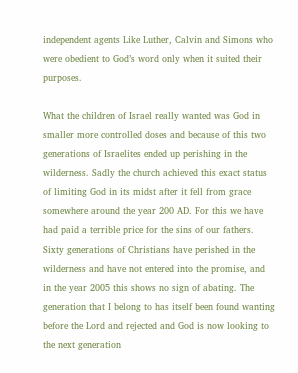independent agents Like Luther, Calvin and Simons who were obedient to God’s word only when it suited their purposes.

What the children of Israel really wanted was God in smaller more controlled doses and because of this two generations of Israelites ended up perishing in the wilderness. Sadly the church achieved this exact status of limiting God in its midst after it fell from grace somewhere around the year 200 AD. For this we have had paid a terrible price for the sins of our fathers. Sixty generations of Christians have perished in the wilderness and have not entered into the promise, and in the year 2005 this shows no sign of abating. The generation that I belong to has itself been found wanting before the Lord and rejected and God is now looking to the next generation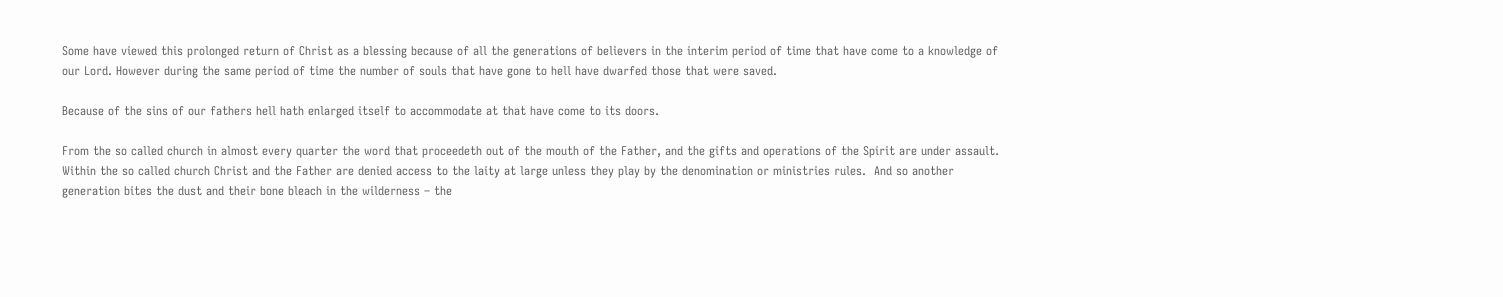Some have viewed this prolonged return of Christ as a blessing because of all the generations of believers in the interim period of time that have come to a knowledge of our Lord. However during the same period of time the number of souls that have gone to hell have dwarfed those that were saved.

Because of the sins of our fathers hell hath enlarged itself to accommodate at that have come to its doors.

From the so called church in almost every quarter the word that proceedeth out of the mouth of the Father, and the gifts and operations of the Spirit are under assault.  Within the so called church Christ and the Father are denied access to the laity at large unless they play by the denomination or ministries rules.  And so another generation bites the dust and their bone bleach in the wilderness – the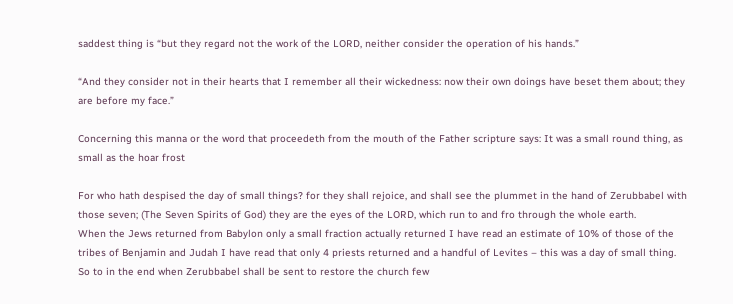saddest thing is “but they regard not the work of the LORD, neither consider the operation of his hands.”

“And they consider not in their hearts that I remember all their wickedness: now their own doings have beset them about; they are before my face.”

Concerning this manna or the word that proceedeth from the mouth of the Father scripture says: It was a small round thing, as small as the hoar frost

For who hath despised the day of small things? for they shall rejoice, and shall see the plummet in the hand of Zerubbabel with those seven; (The Seven Spirits of God) they are the eyes of the LORD, which run to and fro through the whole earth.
When the Jews returned from Babylon only a small fraction actually returned I have read an estimate of 10% of those of the tribes of Benjamin and Judah I have read that only 4 priests returned and a handful of Levites – this was a day of small thing.  So to in the end when Zerubbabel shall be sent to restore the church few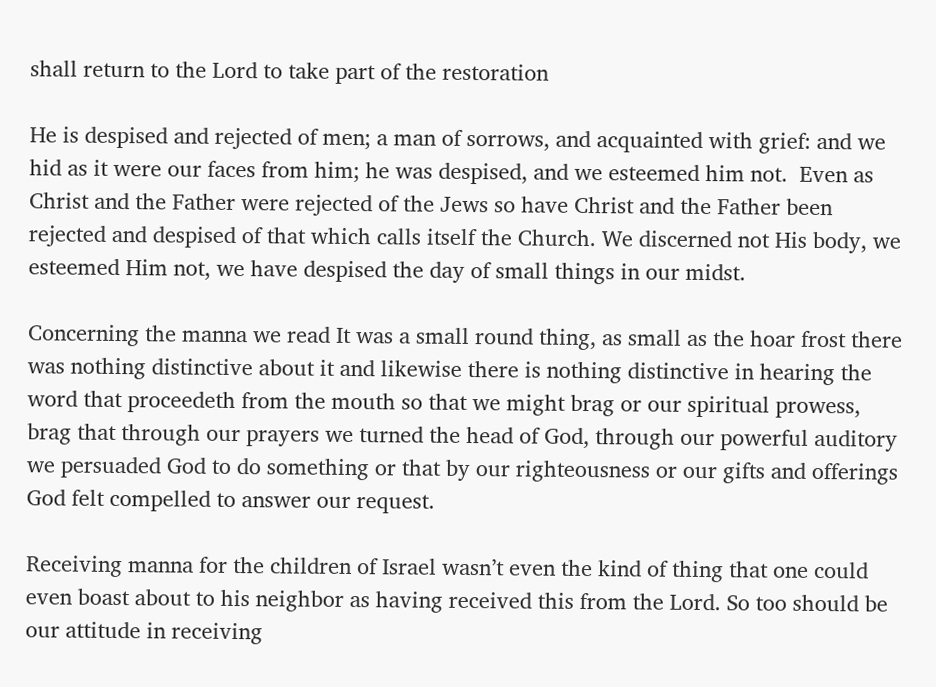shall return to the Lord to take part of the restoration

He is despised and rejected of men; a man of sorrows, and acquainted with grief: and we hid as it were our faces from him; he was despised, and we esteemed him not.  Even as Christ and the Father were rejected of the Jews so have Christ and the Father been rejected and despised of that which calls itself the Church. We discerned not His body, we esteemed Him not, we have despised the day of small things in our midst.

Concerning the manna we read It was a small round thing, as small as the hoar frost there was nothing distinctive about it and likewise there is nothing distinctive in hearing the word that proceedeth from the mouth so that we might brag or our spiritual prowess, brag that through our prayers we turned the head of God, through our powerful auditory we persuaded God to do something or that by our righteousness or our gifts and offerings God felt compelled to answer our request.

Receiving manna for the children of Israel wasn’t even the kind of thing that one could even boast about to his neighbor as having received this from the Lord. So too should be our attitude in receiving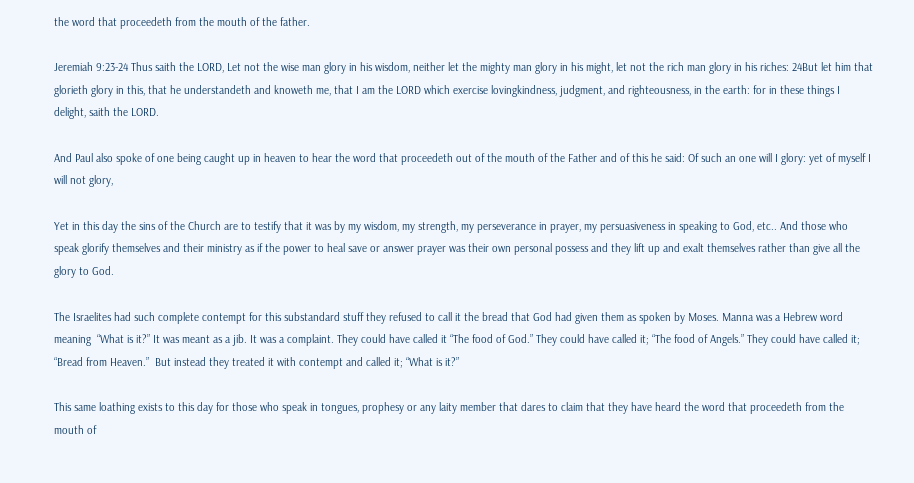the word that proceedeth from the mouth of the father.

Jeremiah 9:23-24 Thus saith the LORD, Let not the wise man glory in his wisdom, neither let the mighty man glory in his might, let not the rich man glory in his riches: 24But let him that glorieth glory in this, that he understandeth and knoweth me, that I am the LORD which exercise lovingkindness, judgment, and righteousness, in the earth: for in these things I delight, saith the LORD.

And Paul also spoke of one being caught up in heaven to hear the word that proceedeth out of the mouth of the Father and of this he said: Of such an one will I glory: yet of myself I will not glory,

Yet in this day the sins of the Church are to testify that it was by my wisdom, my strength, my perseverance in prayer, my persuasiveness in speaking to God, etc.. And those who speak glorify themselves and their ministry as if the power to heal save or answer prayer was their own personal possess and they lift up and exalt themselves rather than give all the glory to God.

The Israelites had such complete contempt for this substandard stuff they refused to call it the bread that God had given them as spoken by Moses. Manna was a Hebrew word meaning  “What is it?” It was meant as a jib. It was a complaint. They could have called it “The food of God.” They could have called it; “The food of Angels.” They could have called it; “Bread from Heaven.”  But instead they treated it with contempt and called it; “What is it?”

This same loathing exists to this day for those who speak in tongues, prophesy or any laity member that dares to claim that they have heard the word that proceedeth from the mouth of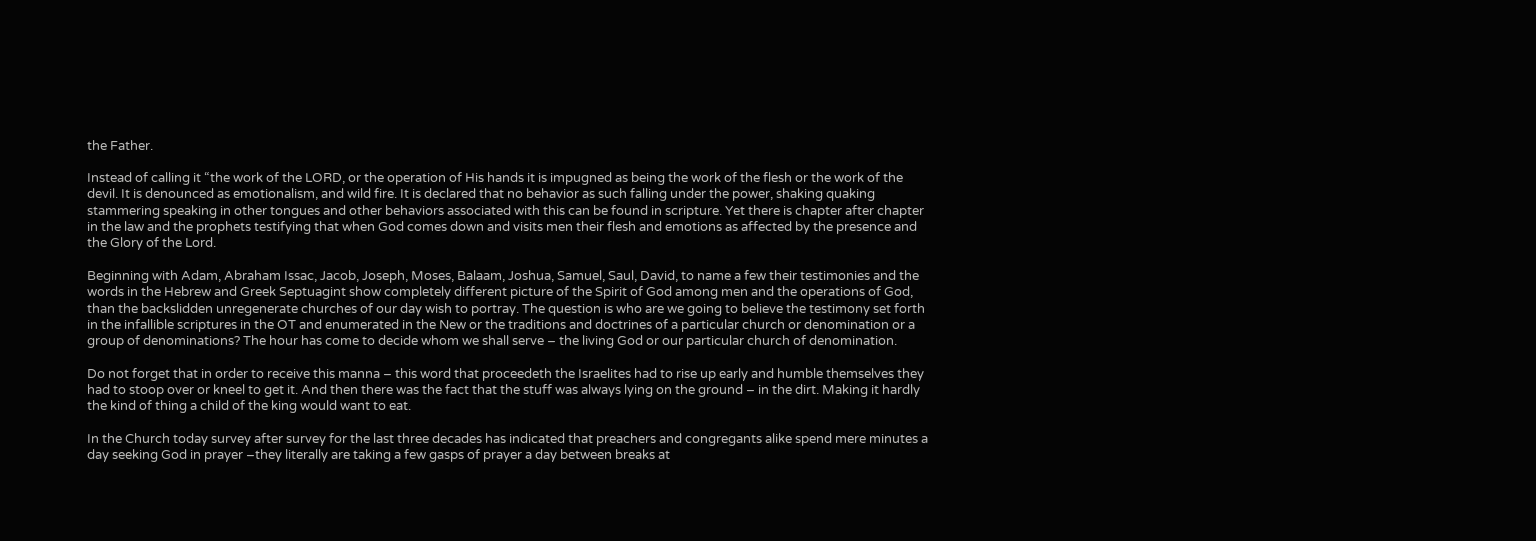the Father.

Instead of calling it “the work of the LORD, or the operation of His hands it is impugned as being the work of the flesh or the work of the devil. It is denounced as emotionalism, and wild fire. It is declared that no behavior as such falling under the power, shaking quaking stammering speaking in other tongues and other behaviors associated with this can be found in scripture. Yet there is chapter after chapter in the law and the prophets testifying that when God comes down and visits men their flesh and emotions as affected by the presence and the Glory of the Lord.

Beginning with Adam, Abraham Issac, Jacob, Joseph, Moses, Balaam, Joshua, Samuel, Saul, David, to name a few their testimonies and the words in the Hebrew and Greek Septuagint show completely different picture of the Spirit of God among men and the operations of God, than the backslidden unregenerate churches of our day wish to portray. The question is who are we going to believe the testimony set forth in the infallible scriptures in the OT and enumerated in the New or the traditions and doctrines of a particular church or denomination or a group of denominations? The hour has come to decide whom we shall serve – the living God or our particular church of denomination.

Do not forget that in order to receive this manna – this word that proceedeth the Israelites had to rise up early and humble themselves they had to stoop over or kneel to get it. And then there was the fact that the stuff was always lying on the ground – in the dirt. Making it hardly the kind of thing a child of the king would want to eat.

In the Church today survey after survey for the last three decades has indicated that preachers and congregants alike spend mere minutes a day seeking God in prayer –they literally are taking a few gasps of prayer a day between breaks at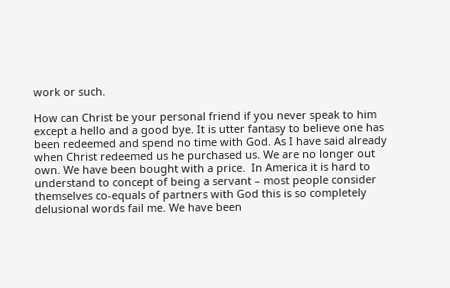work or such.

How can Christ be your personal friend if you never speak to him except a hello and a good bye. It is utter fantasy to believe one has been redeemed and spend no time with God. As I have said already when Christ redeemed us he purchased us. We are no longer out own. We have been bought with a price.  In America it is hard to understand to concept of being a servant – most people consider themselves co-equals of partners with God this is so completely delusional words fail me. We have been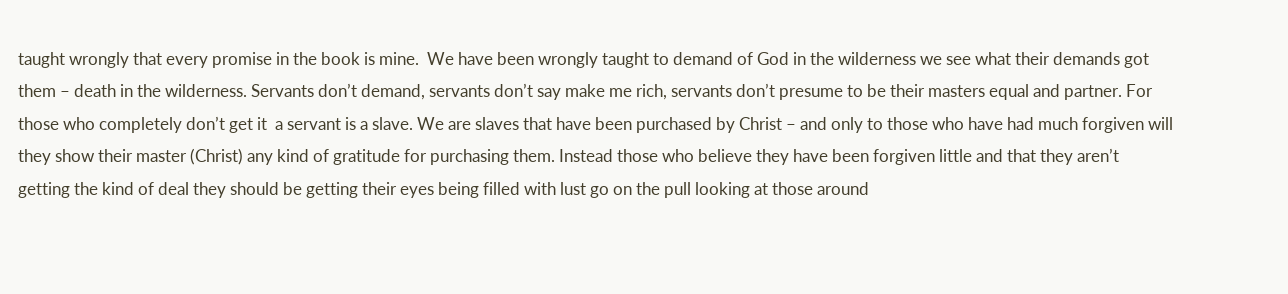taught wrongly that every promise in the book is mine.  We have been wrongly taught to demand of God in the wilderness we see what their demands got them – death in the wilderness. Servants don’t demand, servants don’t say make me rich, servants don’t presume to be their masters equal and partner. For those who completely don’t get it  a servant is a slave. We are slaves that have been purchased by Christ – and only to those who have had much forgiven will they show their master (Christ) any kind of gratitude for purchasing them. Instead those who believe they have been forgiven little and that they aren’t getting the kind of deal they should be getting their eyes being filled with lust go on the pull looking at those around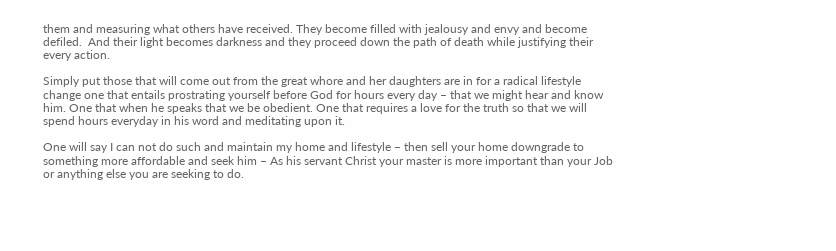them and measuring what others have received. They become filled with jealousy and envy and become defiled.  And their light becomes darkness and they proceed down the path of death while justifying their every action.

Simply put those that will come out from the great whore and her daughters are in for a radical lifestyle change one that entails prostrating yourself before God for hours every day – that we might hear and know him. One that when he speaks that we be obedient. One that requires a love for the truth so that we will spend hours everyday in his word and meditating upon it.

One will say I can not do such and maintain my home and lifestyle – then sell your home downgrade to something more affordable and seek him – As his servant Christ your master is more important than your Job or anything else you are seeking to do.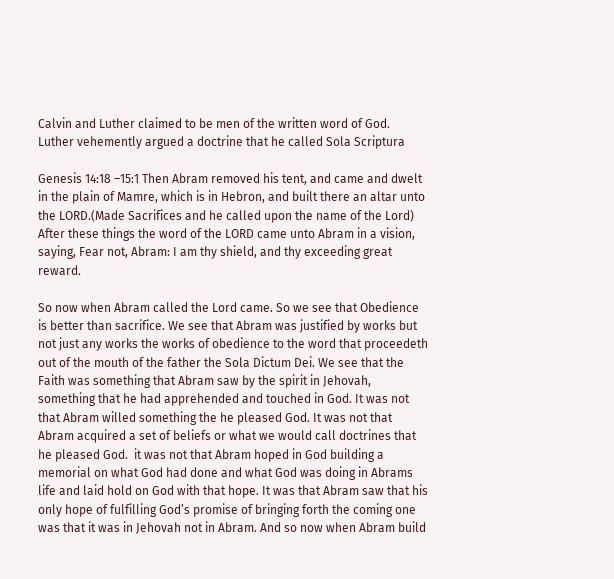Calvin and Luther claimed to be men of the written word of God.  Luther vehemently argued a doctrine that he called Sola Scriptura

Genesis 14:18 –15:1 Then Abram removed his tent, and came and dwelt in the plain of Mamre, which is in Hebron, and built there an altar unto the LORD.(Made Sacrifices and he called upon the name of the Lord) After these things the word of the LORD came unto Abram in a vision, saying, Fear not, Abram: I am thy shield, and thy exceeding great reward.

So now when Abram called the Lord came. So we see that Obedience is better than sacrifice. We see that Abram was justified by works but not just any works the works of obedience to the word that proceedeth out of the mouth of the father the Sola Dictum Dei. We see that the Faith was something that Abram saw by the spirit in Jehovah, something that he had apprehended and touched in God. It was not that Abram willed something the he pleased God. It was not that Abram acquired a set of beliefs or what we would call doctrines that he pleased God.  it was not that Abram hoped in God building a memorial on what God had done and what God was doing in Abrams life and laid hold on God with that hope. It was that Abram saw that his only hope of fulfilling God’s promise of bringing forth the coming one was that it was in Jehovah not in Abram. And so now when Abram build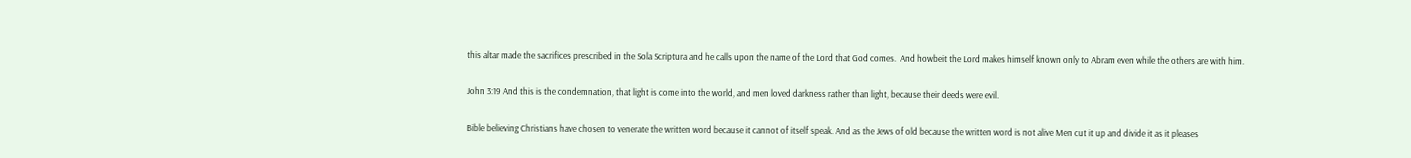this altar made the sacrifices prescribed in the Sola Scriptura and he calls upon the name of the Lord that God comes.  And howbeit the Lord makes himself known only to Abram even while the others are with him.

John 3:19 And this is the condemnation, that light is come into the world, and men loved darkness rather than light, because their deeds were evil.

Bible believing Christians have chosen to venerate the written word because it cannot of itself speak. And as the Jews of old because the written word is not alive Men cut it up and divide it as it pleases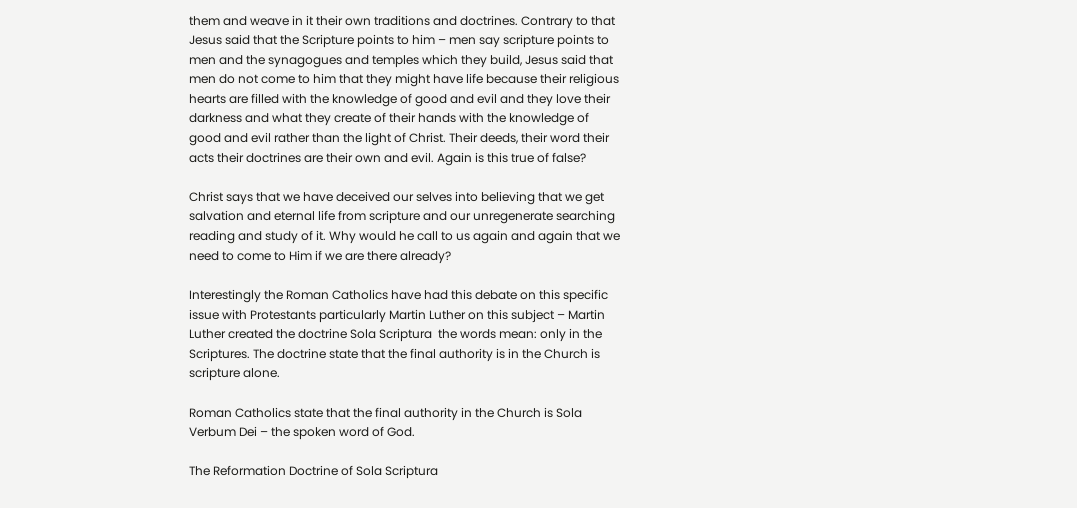them and weave in it their own traditions and doctrines. Contrary to that Jesus said that the Scripture points to him – men say scripture points to men and the synagogues and temples which they build, Jesus said that men do not come to him that they might have life because their religious hearts are filled with the knowledge of good and evil and they love their darkness and what they create of their hands with the knowledge of good and evil rather than the light of Christ. Their deeds, their word their acts their doctrines are their own and evil. Again is this true of false?

Christ says that we have deceived our selves into believing that we get salvation and eternal life from scripture and our unregenerate searching reading and study of it. Why would he call to us again and again that we need to come to Him if we are there already?

Interestingly the Roman Catholics have had this debate on this specific issue with Protestants particularly Martin Luther on this subject – Martin Luther created the doctrine Sola Scriptura  the words mean: only in the Scriptures. The doctrine state that the final authority is in the Church is scripture alone.

Roman Catholics state that the final authority in the Church is Sola Verbum Dei – the spoken word of God.

The Reformation Doctrine of Sola Scriptura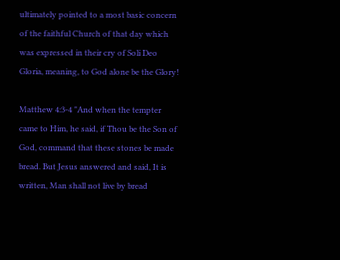ultimately pointed to a most basic concern of the faithful Church of that day which was expressed in their cry of Soli Deo Gloria, meaning, to God alone be the Glory!

Matthew 4:3-4 "And when the tempter came to Him, he said, if Thou be the Son of God, command that these stones be made bread. But Jesus answered and said, It is written, Man shall not live by bread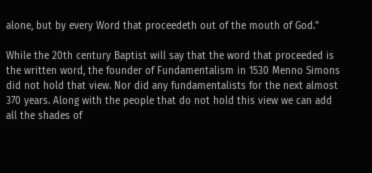alone, but by every Word that proceedeth out of the mouth of God."

While the 20th century Baptist will say that the word that proceeded is the written word, the founder of Fundamentalism in 1530 Menno Simons did not hold that view. Nor did any fundamentalists for the next almost 370 years. Along with the people that do not hold this view we can add all the shades of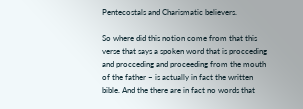Pentecostals and Charismatic believers.

So where did this notion come from that this verse that says a spoken word that is procceding and procceding and proceeding from the mouth of the father – is actually in fact the written bible. And the there are in fact no words that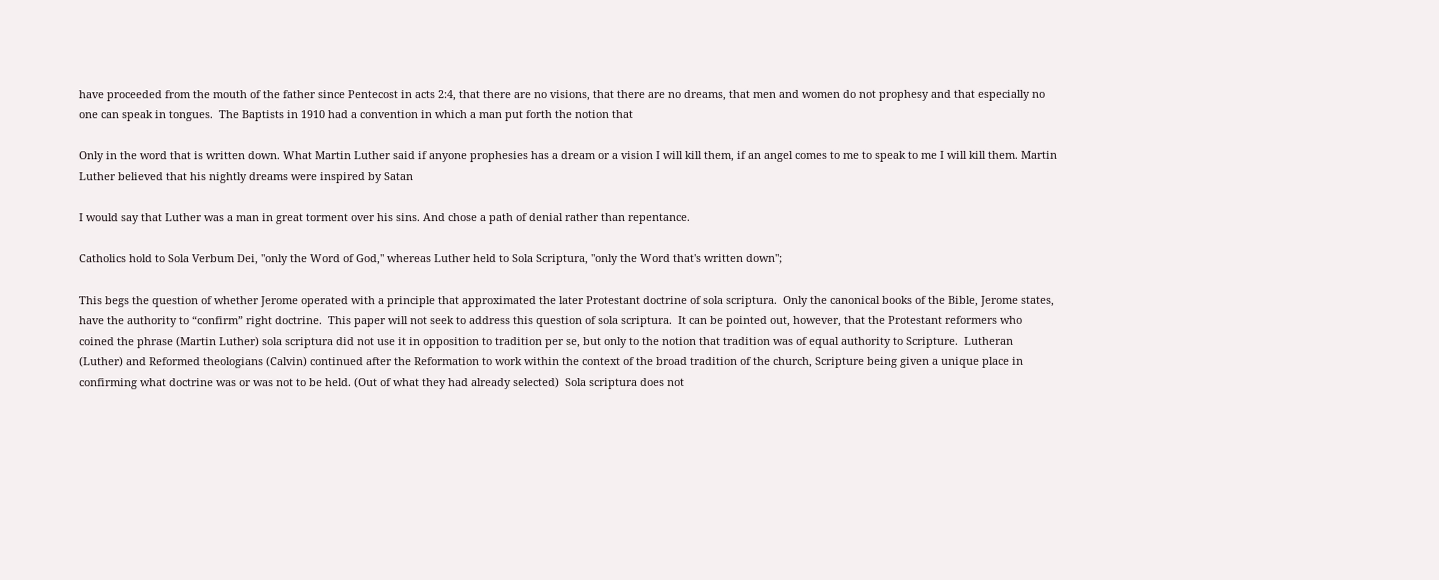have proceeded from the mouth of the father since Pentecost in acts 2:4, that there are no visions, that there are no dreams, that men and women do not prophesy and that especially no one can speak in tongues.  The Baptists in 1910 had a convention in which a man put forth the notion that

Only in the word that is written down. What Martin Luther said if anyone prophesies has a dream or a vision I will kill them, if an angel comes to me to speak to me I will kill them. Martin Luther believed that his nightly dreams were inspired by Satan

I would say that Luther was a man in great torment over his sins. And chose a path of denial rather than repentance.

Catholics hold to Sola Verbum Dei, "only the Word of God," whereas Luther held to Sola Scriptura, "only the Word that's written down";

This begs the question of whether Jerome operated with a principle that approximated the later Protestant doctrine of sola scriptura.  Only the canonical books of the Bible, Jerome states, have the authority to “confirm” right doctrine.  This paper will not seek to address this question of sola scriptura.  It can be pointed out, however, that the Protestant reformers who coined the phrase (Martin Luther) sola scriptura did not use it in opposition to tradition per se, but only to the notion that tradition was of equal authority to Scripture.  Lutheran (Luther) and Reformed theologians (Calvin) continued after the Reformation to work within the context of the broad tradition of the church, Scripture being given a unique place in confirming what doctrine was or was not to be held. (Out of what they had already selected)  Sola scriptura does not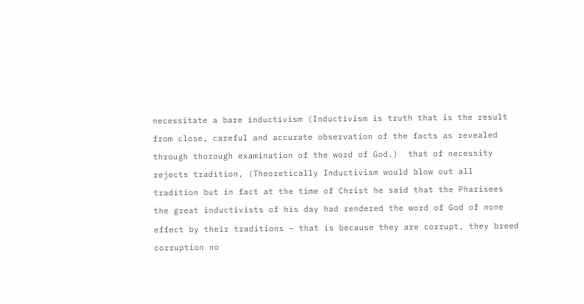necessitate a bare inductivism (Inductivism is truth that is the result from close, careful and accurate observation of the facts as revealed through thorough examination of the word of God.)  that of necessity rejects tradition, (Theoretically Inductivism would blow out all tradition but in fact at the time of Christ he said that the Pharisees the great inductivists of his day had rendered the word of God of none effect by their traditions – that is because they are corrupt, they breed corruption no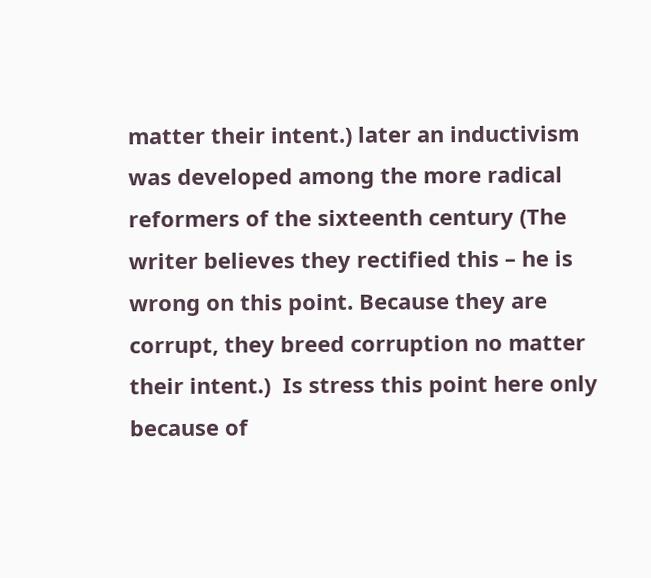matter their intent.) later an inductivism was developed among the more radical reformers of the sixteenth century (The writer believes they rectified this – he is wrong on this point. Because they are corrupt, they breed corruption no matter their intent.)  Is stress this point here only because of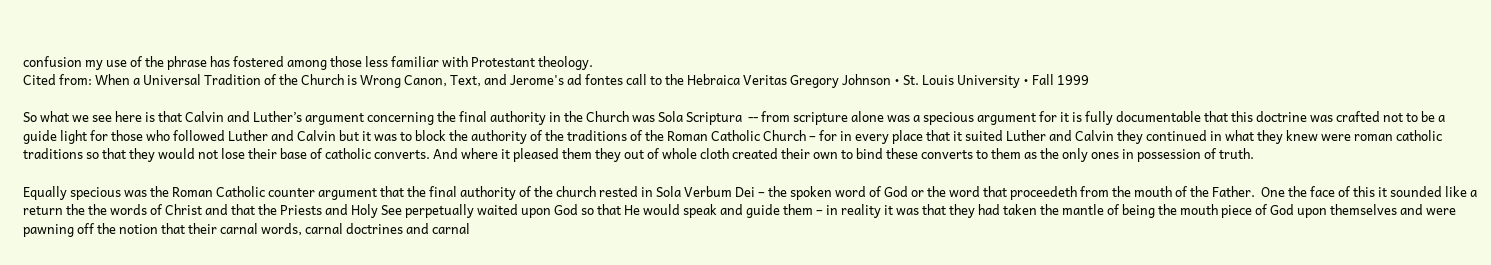confusion my use of the phrase has fostered among those less familiar with Protestant theology.
Cited from: When a Universal Tradition of the Church is Wrong Canon, Text, and Jerome's ad fontes call to the Hebraica Veritas Gregory Johnson • St. Louis University • Fall 1999

So what we see here is that Calvin and Luther’s argument concerning the final authority in the Church was Sola Scriptura  -- from scripture alone was a specious argument for it is fully documentable that this doctrine was crafted not to be a guide light for those who followed Luther and Calvin but it was to block the authority of the traditions of the Roman Catholic Church – for in every place that it suited Luther and Calvin they continued in what they knew were roman catholic traditions so that they would not lose their base of catholic converts. And where it pleased them they out of whole cloth created their own to bind these converts to them as the only ones in possession of truth.

Equally specious was the Roman Catholic counter argument that the final authority of the church rested in Sola Verbum Dei – the spoken word of God or the word that proceedeth from the mouth of the Father.  One the face of this it sounded like a return the the words of Christ and that the Priests and Holy See perpetually waited upon God so that He would speak and guide them – in reality it was that they had taken the mantle of being the mouth piece of God upon themselves and were pawning off the notion that their carnal words, carnal doctrines and carnal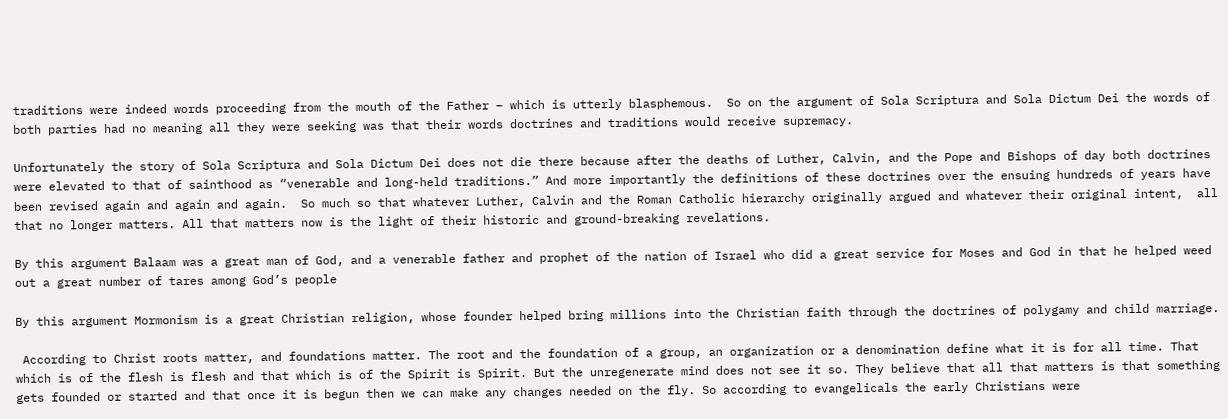traditions were indeed words proceeding from the mouth of the Father – which is utterly blasphemous.  So on the argument of Sola Scriptura and Sola Dictum Dei the words of both parties had no meaning all they were seeking was that their words doctrines and traditions would receive supremacy.

Unfortunately the story of Sola Scriptura and Sola Dictum Dei does not die there because after the deaths of Luther, Calvin, and the Pope and Bishops of day both doctrines were elevated to that of sainthood as “venerable and long-held traditions.” And more importantly the definitions of these doctrines over the ensuing hundreds of years have been revised again and again and again.  So much so that whatever Luther, Calvin and the Roman Catholic hierarchy originally argued and whatever their original intent,  all that no longer matters. All that matters now is the light of their historic and ground-breaking revelations.

By this argument Balaam was a great man of God, and a venerable father and prophet of the nation of Israel who did a great service for Moses and God in that he helped weed out a great number of tares among God’s people

By this argument Mormonism is a great Christian religion, whose founder helped bring millions into the Christian faith through the doctrines of polygamy and child marriage.

 According to Christ roots matter, and foundations matter. The root and the foundation of a group, an organization or a denomination define what it is for all time. That which is of the flesh is flesh and that which is of the Spirit is Spirit. But the unregenerate mind does not see it so. They believe that all that matters is that something gets founded or started and that once it is begun then we can make any changes needed on the fly. So according to evangelicals the early Christians were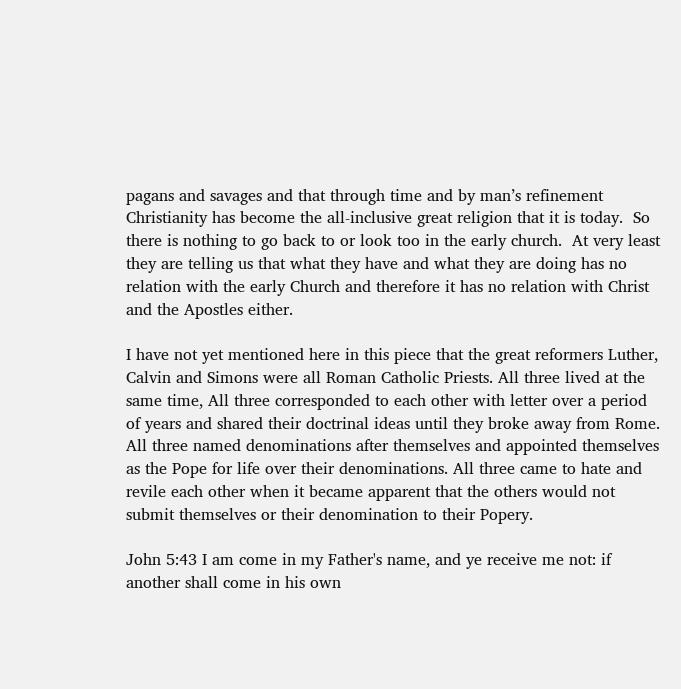pagans and savages and that through time and by man’s refinement Christianity has become the all-inclusive great religion that it is today.  So there is nothing to go back to or look too in the early church.  At very least they are telling us that what they have and what they are doing has no relation with the early Church and therefore it has no relation with Christ and the Apostles either.

I have not yet mentioned here in this piece that the great reformers Luther, Calvin and Simons were all Roman Catholic Priests. All three lived at the same time, All three corresponded to each other with letter over a period of years and shared their doctrinal ideas until they broke away from Rome. All three named denominations after themselves and appointed themselves as the Pope for life over their denominations. All three came to hate and revile each other when it became apparent that the others would not submit themselves or their denomination to their Popery.

John 5:43 I am come in my Father's name, and ye receive me not: if another shall come in his own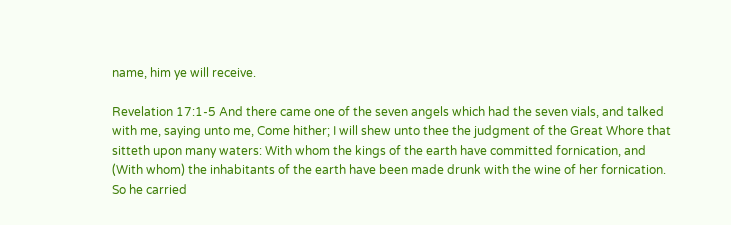name, him ye will receive.

Revelation 17:1-5 And there came one of the seven angels which had the seven vials, and talked with me, saying unto me, Come hither; I will shew unto thee the judgment of the Great Whore that sitteth upon many waters: With whom the kings of the earth have committed fornication, and (With whom) the inhabitants of the earth have been made drunk with the wine of her fornication. So he carried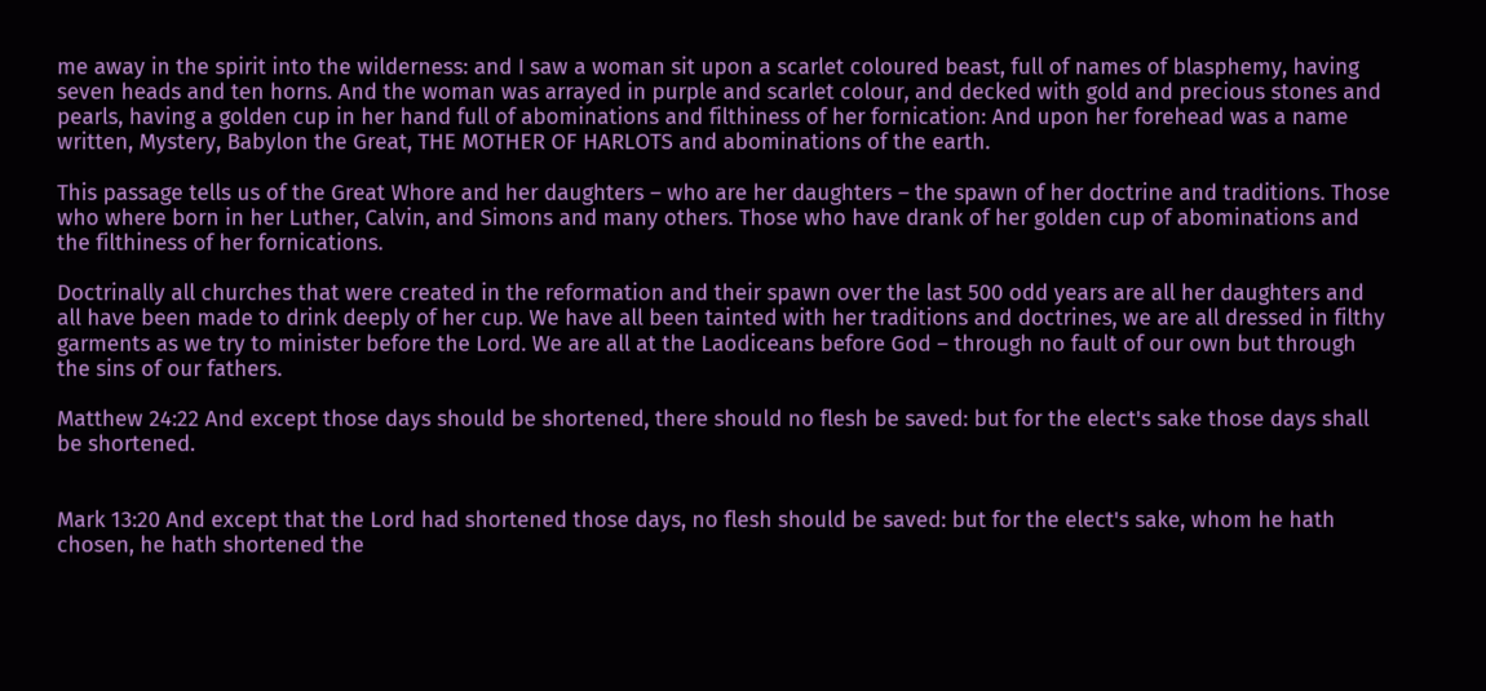me away in the spirit into the wilderness: and I saw a woman sit upon a scarlet coloured beast, full of names of blasphemy, having seven heads and ten horns. And the woman was arrayed in purple and scarlet colour, and decked with gold and precious stones and pearls, having a golden cup in her hand full of abominations and filthiness of her fornication: And upon her forehead was a name written, Mystery, Babylon the Great, THE MOTHER OF HARLOTS and abominations of the earth.

This passage tells us of the Great Whore and her daughters – who are her daughters – the spawn of her doctrine and traditions. Those who where born in her Luther, Calvin, and Simons and many others. Those who have drank of her golden cup of abominations and the filthiness of her fornications.

Doctrinally all churches that were created in the reformation and their spawn over the last 500 odd years are all her daughters and all have been made to drink deeply of her cup. We have all been tainted with her traditions and doctrines, we are all dressed in filthy garments as we try to minister before the Lord. We are all at the Laodiceans before God – through no fault of our own but through the sins of our fathers.

Matthew 24:22 And except those days should be shortened, there should no flesh be saved: but for the elect's sake those days shall be shortened.


Mark 13:20 And except that the Lord had shortened those days, no flesh should be saved: but for the elect's sake, whom he hath chosen, he hath shortened the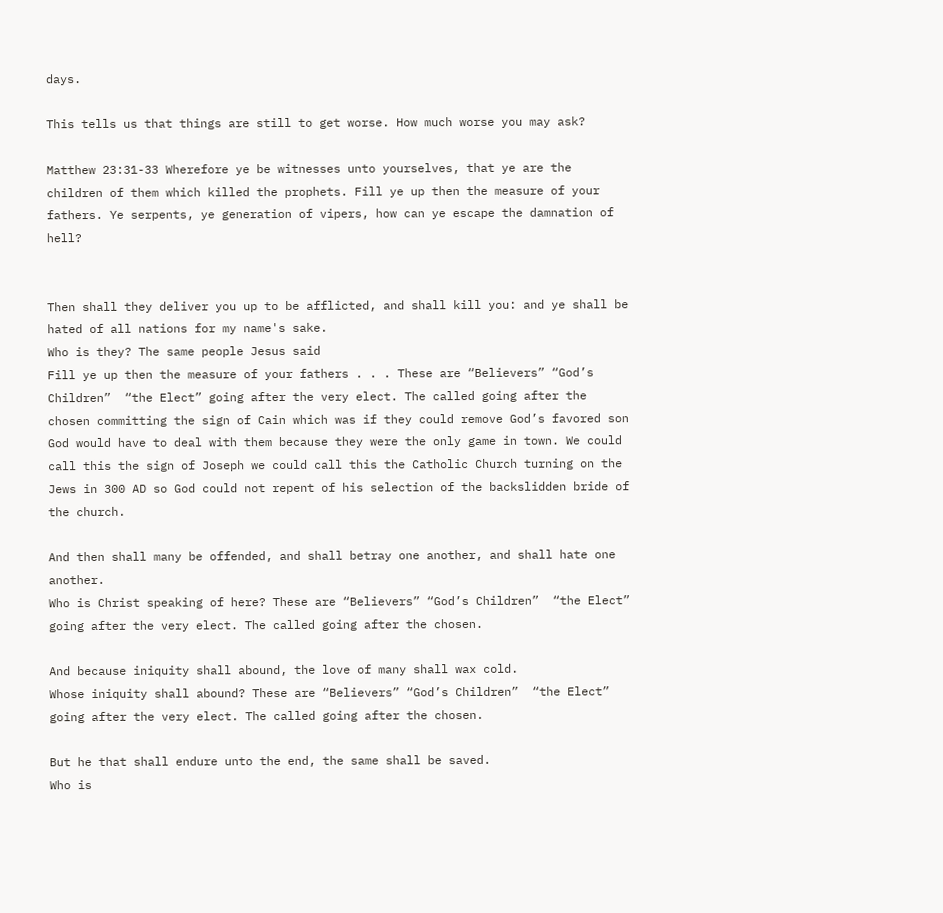days.

This tells us that things are still to get worse. How much worse you may ask?

Matthew 23:31-33 Wherefore ye be witnesses unto yourselves, that ye are the children of them which killed the prophets. Fill ye up then the measure of your fathers. Ye serpents, ye generation of vipers, how can ye escape the damnation of hell?


Then shall they deliver you up to be afflicted, and shall kill you: and ye shall be hated of all nations for my name's sake.
Who is they? The same people Jesus said
Fill ye up then the measure of your fathers . . . These are “Believers” “God’s Children”  “the Elect” going after the very elect. The called going after the chosen committing the sign of Cain which was if they could remove God’s favored son God would have to deal with them because they were the only game in town. We could call this the sign of Joseph we could call this the Catholic Church turning on the Jews in 300 AD so God could not repent of his selection of the backslidden bride of the church.

And then shall many be offended, and shall betray one another, and shall hate one another.
Who is Christ speaking of here? These are “Believers” “God’s Children”  “the Elect” going after the very elect. The called going after the chosen.

And because iniquity shall abound, the love of many shall wax cold.
Whose iniquity shall abound? These are “Believers” “God’s Children”  “the Elect” going after the very elect. The called going after the chosen.

But he that shall endure unto the end, the same shall be saved.
Who is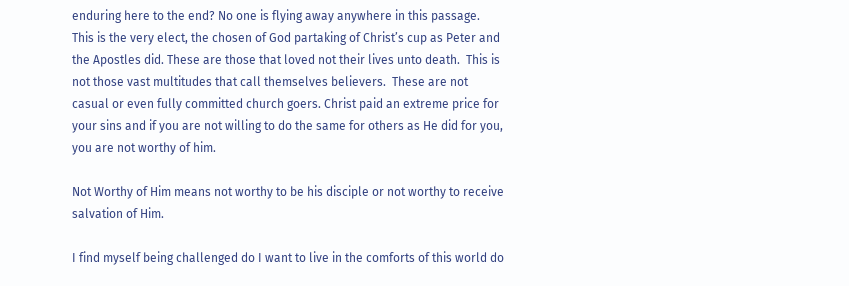enduring here to the end? No one is flying away anywhere in this passage. This is the very elect, the chosen of God partaking of Christ’s cup as Peter and the Apostles did. These are those that loved not their lives unto death.  This is not those vast multitudes that call themselves believers.  These are not casual or even fully committed church goers. Christ paid an extreme price for your sins and if you are not willing to do the same for others as He did for you, you are not worthy of him.

Not Worthy of Him means not worthy to be his disciple or not worthy to receive salvation of Him.

I find myself being challenged do I want to live in the comforts of this world do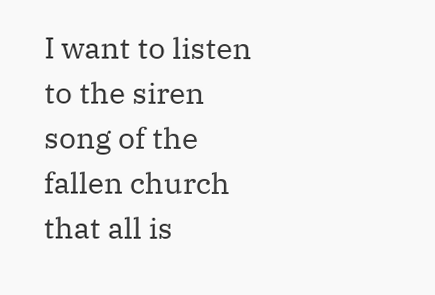I want to listen to the siren song of the fallen church that all is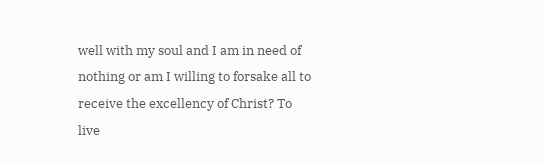well with my soul and I am in need of nothing or am I willing to forsake all to receive the excellency of Christ? To live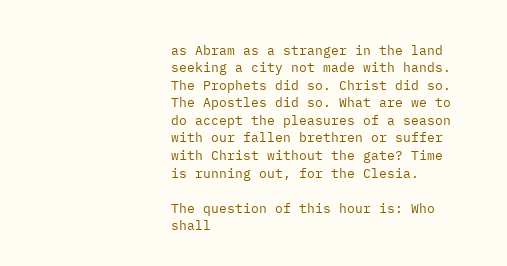as Abram as a stranger in the land seeking a city not made with hands. The Prophets did so. Christ did so. The Apostles did so. What are we to do accept the pleasures of a season with our fallen brethren or suffer with Christ without the gate? Time is running out, for the Clesia.

The question of this hour is: Who shall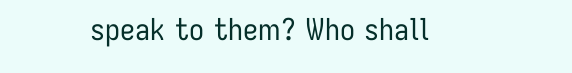speak to them? Who shall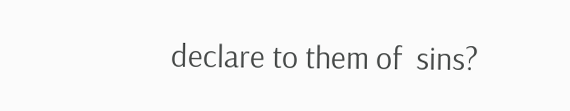declare to them of  sins?